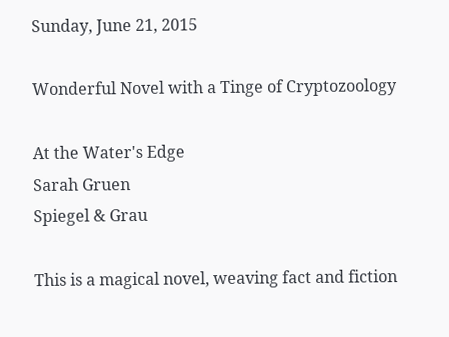Sunday, June 21, 2015

Wonderful Novel with a Tinge of Cryptozoology

At the Water's Edge
Sarah Gruen
Spiegel & Grau

This is a magical novel, weaving fact and fiction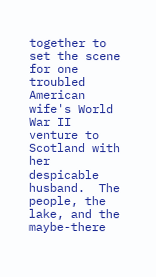together to set the scene for one troubled American wife's World War II venture to Scotland with her despicable husband.  The people, the lake, and the maybe-there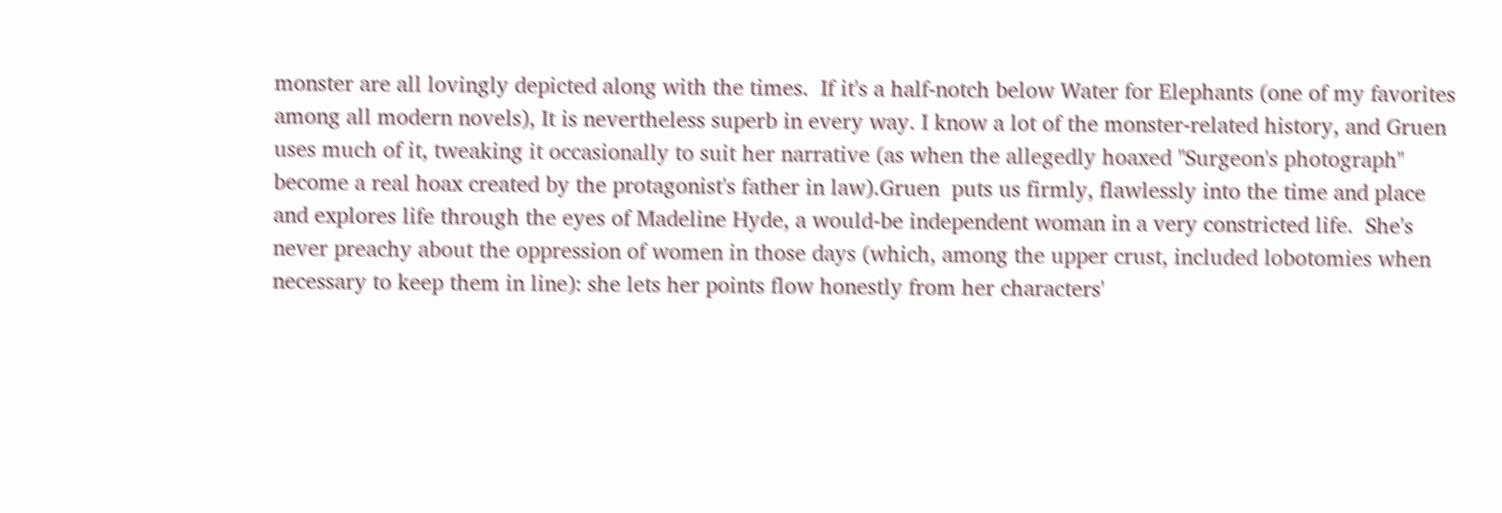monster are all lovingly depicted along with the times.  If it's a half-notch below Water for Elephants (one of my favorites among all modern novels), It is nevertheless superb in every way. I know a lot of the monster-related history, and Gruen uses much of it, tweaking it occasionally to suit her narrative (as when the allegedly hoaxed "Surgeon's photograph" become a real hoax created by the protagonist's father in law).Gruen  puts us firmly, flawlessly into the time and place and explores life through the eyes of Madeline Hyde, a would-be independent woman in a very constricted life.  She's never preachy about the oppression of women in those days (which, among the upper crust, included lobotomies when necessary to keep them in line): she lets her points flow honestly from her characters'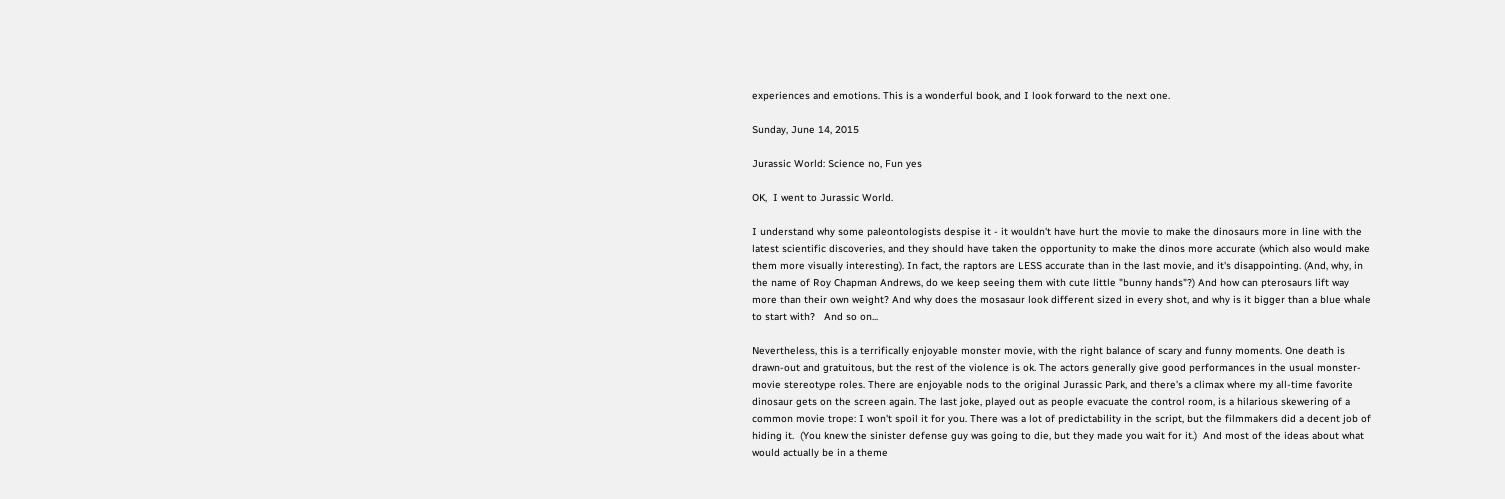experiences and emotions. This is a wonderful book, and I look forward to the next one.

Sunday, June 14, 2015

Jurassic World: Science no, Fun yes

OK,  I went to Jurassic World.

I understand why some paleontologists despise it - it wouldn't have hurt the movie to make the dinosaurs more in line with the latest scientific discoveries, and they should have taken the opportunity to make the dinos more accurate (which also would make them more visually interesting). In fact, the raptors are LESS accurate than in the last movie, and it's disappointing. (And, why, in the name of Roy Chapman Andrews, do we keep seeing them with cute little "bunny hands"?) And how can pterosaurs lift way more than their own weight? And why does the mosasaur look different sized in every shot, and why is it bigger than a blue whale to start with?   And so on...

Nevertheless, this is a terrifically enjoyable monster movie, with the right balance of scary and funny moments. One death is drawn-out and gratuitous, but the rest of the violence is ok. The actors generally give good performances in the usual monster-movie stereotype roles. There are enjoyable nods to the original Jurassic Park, and there's a climax where my all-time favorite dinosaur gets on the screen again. The last joke, played out as people evacuate the control room, is a hilarious skewering of a common movie trope: I won't spoil it for you. There was a lot of predictability in the script, but the filmmakers did a decent job of hiding it.  (You knew the sinister defense guy was going to die, but they made you wait for it.)  And most of the ideas about what would actually be in a theme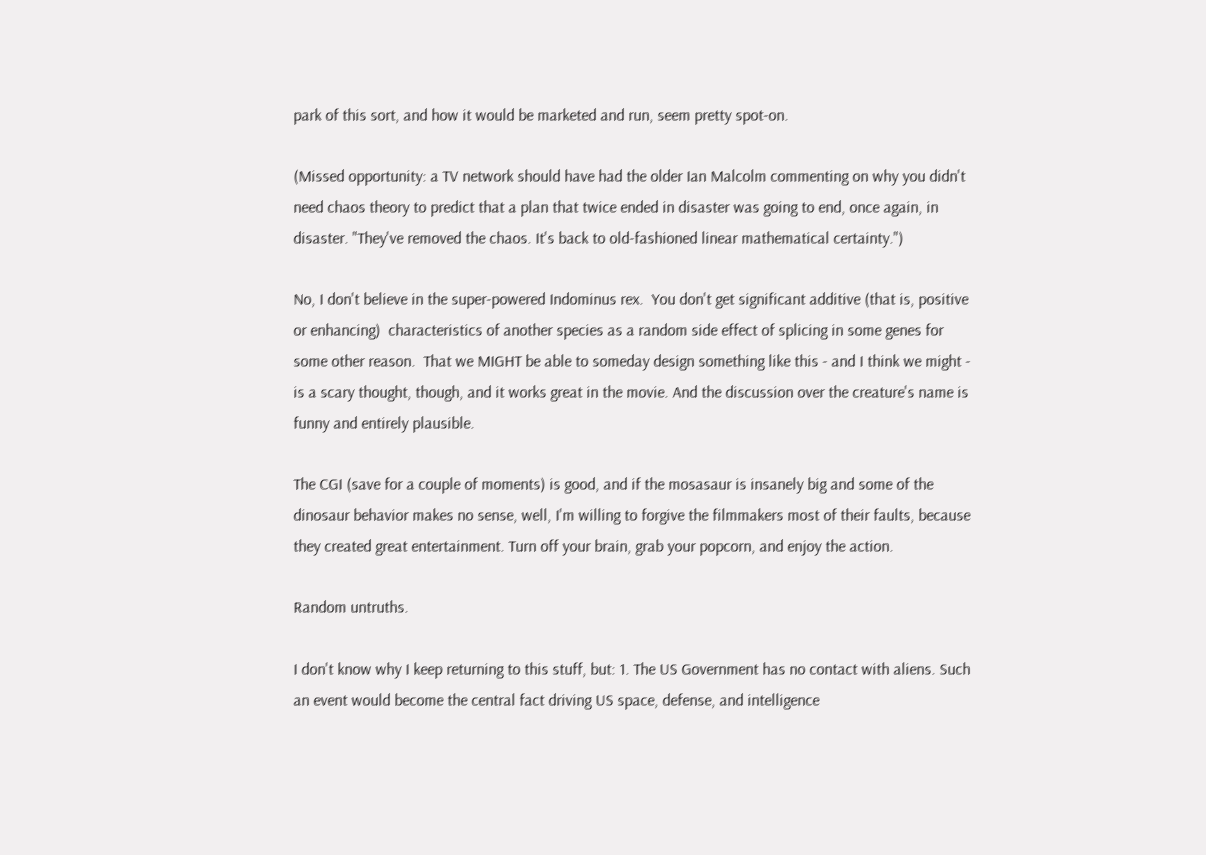park of this sort, and how it would be marketed and run, seem pretty spot-on.

(Missed opportunity: a TV network should have had the older Ian Malcolm commenting on why you didn't need chaos theory to predict that a plan that twice ended in disaster was going to end, once again, in disaster. "They've removed the chaos. It's back to old-fashioned linear mathematical certainty.")

No, I don't believe in the super-powered Indominus rex.  You don't get significant additive (that is, positive or enhancing)  characteristics of another species as a random side effect of splicing in some genes for some other reason.  That we MIGHT be able to someday design something like this - and I think we might - is a scary thought, though, and it works great in the movie. And the discussion over the creature's name is funny and entirely plausible.

The CGI (save for a couple of moments) is good, and if the mosasaur is insanely big and some of the dinosaur behavior makes no sense, well, I'm willing to forgive the filmmakers most of their faults, because they created great entertainment. Turn off your brain, grab your popcorn, and enjoy the action.

Random untruths.

I don't know why I keep returning to this stuff, but: 1. The US Government has no contact with aliens. Such an event would become the central fact driving US space, defense, and intelligence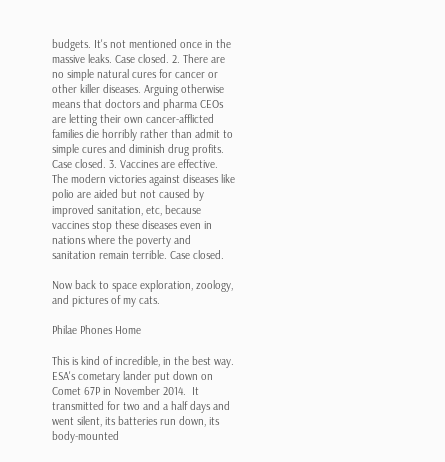budgets. It's not mentioned once in the massive leaks. Case closed. 2. There are no simple natural cures for cancer or other killer diseases. Arguing otherwise means that doctors and pharma CEOs are letting their own cancer-afflicted families die horribly rather than admit to simple cures and diminish drug profits. Case closed. 3. Vaccines are effective. The modern victories against diseases like polio are aided but not caused by improved sanitation, etc, because vaccines stop these diseases even in nations where the poverty and sanitation remain terrible. Case closed.

Now back to space exploration, zoology, and pictures of my cats.

Philae Phones Home

This is kind of incredible, in the best way.  ESA's cometary lander put down on Comet 67P in November 2014.  It transmitted for two and a half days and went silent, its batteries run down, its body-mounted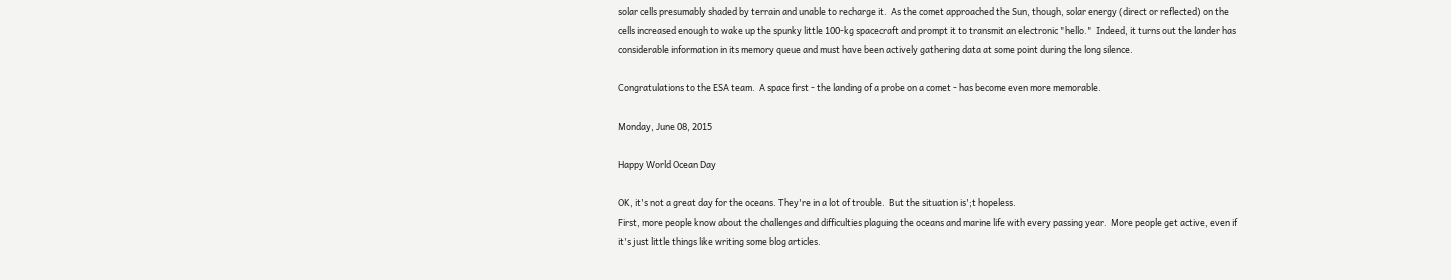solar cells presumably shaded by terrain and unable to recharge it.  As the comet approached the Sun, though, solar energy (direct or reflected) on the cells increased enough to wake up the spunky little 100-kg spacecraft and prompt it to transmit an electronic "hello."  Indeed, it turns out the lander has considerable information in its memory queue and must have been actively gathering data at some point during the long silence.

Congratulations to the ESA team.  A space first - the landing of a probe on a comet - has become even more memorable.

Monday, June 08, 2015

Happy World Ocean Day

OK, it's not a great day for the oceans. They're in a lot of trouble.  But the situation is';t hopeless.
First, more people know about the challenges and difficulties plaguing the oceans and marine life with every passing year.  More people get active, even if it's just little things like writing some blog articles.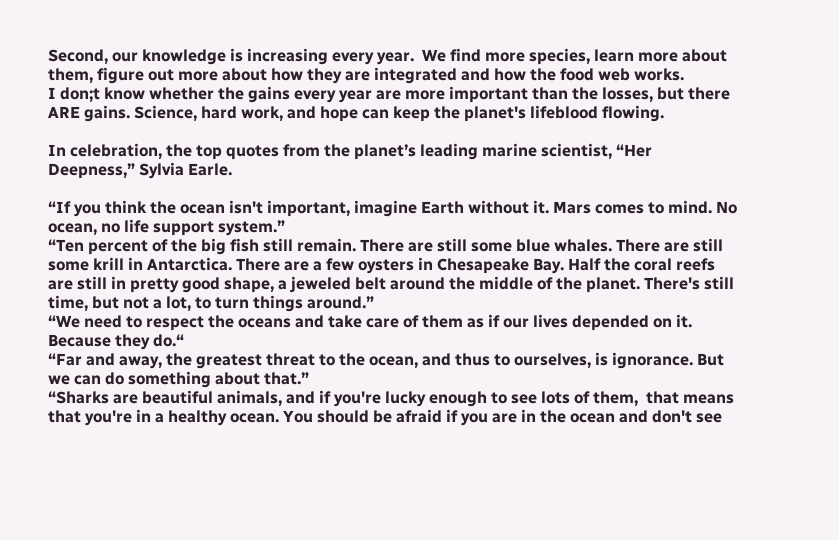Second, our knowledge is increasing every year.  We find more species, learn more about them, figure out more about how they are integrated and how the food web works.
I don;t know whether the gains every year are more important than the losses, but there ARE gains. Science, hard work, and hope can keep the planet's lifeblood flowing.

In celebration, the top quotes from the planet’s leading marine scientist, “Her Deepness,” Sylvia Earle.

“If you think the ocean isn't important, imagine Earth without it. Mars comes to mind. No ocean, no life support system.”
“Ten percent of the big fish still remain. There are still some blue whales. There are still some krill in Antarctica. There are a few oysters in Chesapeake Bay. Half the coral reefs are still in pretty good shape, a jeweled belt around the middle of the planet. There's still time, but not a lot, to turn things around.”
“We need to respect the oceans and take care of them as if our lives depended on it. Because they do.“
“Far and away, the greatest threat to the ocean, and thus to ourselves, is ignorance. But we can do something about that.”
“Sharks are beautiful animals, and if you're lucky enough to see lots of them,  that means that you're in a healthy ocean. You should be afraid if you are in the ocean and don't see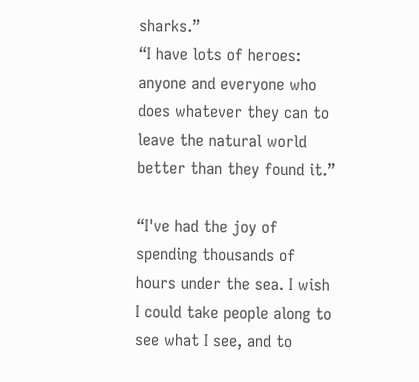sharks.”
“I have lots of heroes: anyone and everyone who does whatever they can to leave the natural world better than they found it.”

“I've had the joy of spending thousands of hours under the sea. I wish I could take people along to see what I see, and to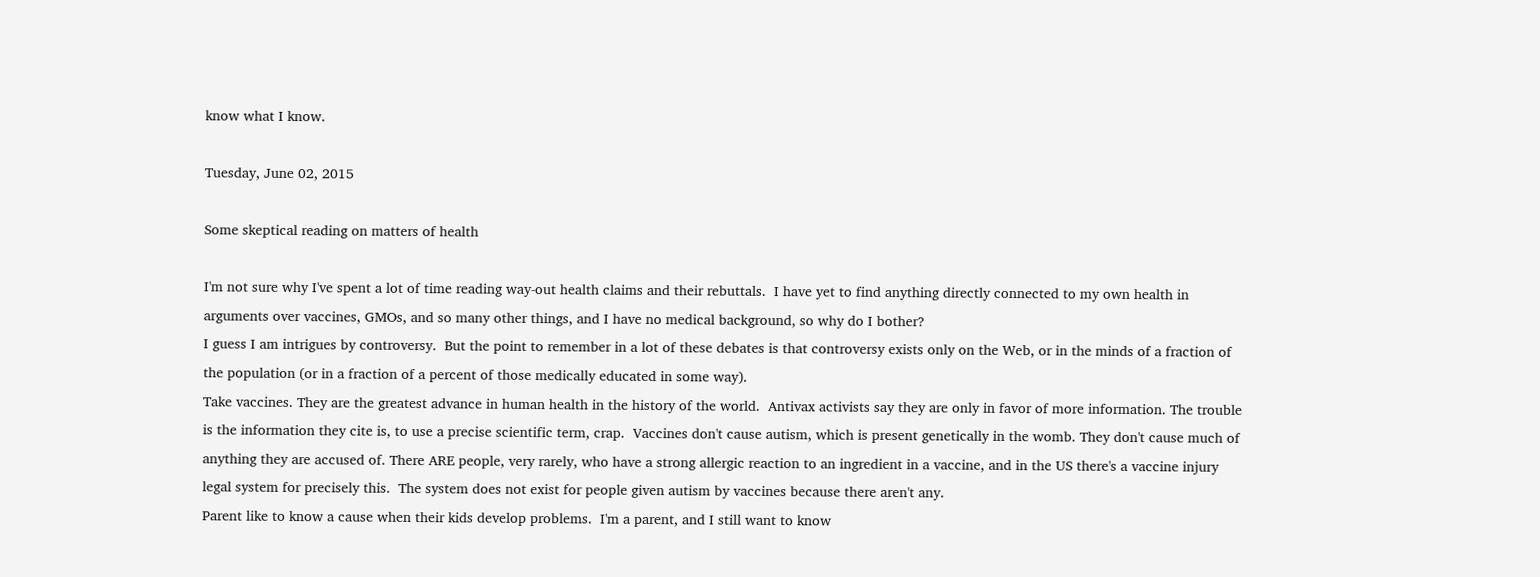know what I know.

Tuesday, June 02, 2015

Some skeptical reading on matters of health

I'm not sure why I've spent a lot of time reading way-out health claims and their rebuttals.  I have yet to find anything directly connected to my own health in arguments over vaccines, GMOs, and so many other things, and I have no medical background, so why do I bother?
I guess I am intrigues by controversy.  But the point to remember in a lot of these debates is that controversy exists only on the Web, or in the minds of a fraction of the population (or in a fraction of a percent of those medically educated in some way).
Take vaccines. They are the greatest advance in human health in the history of the world.  Antivax activists say they are only in favor of more information. The trouble is the information they cite is, to use a precise scientific term, crap.  Vaccines don't cause autism, which is present genetically in the womb. They don't cause much of anything they are accused of. There ARE people, very rarely, who have a strong allergic reaction to an ingredient in a vaccine, and in the US there's a vaccine injury legal system for precisely this.  The system does not exist for people given autism by vaccines because there aren't any.
Parent like to know a cause when their kids develop problems.  I'm a parent, and I still want to know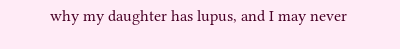why my daughter has lupus, and I may never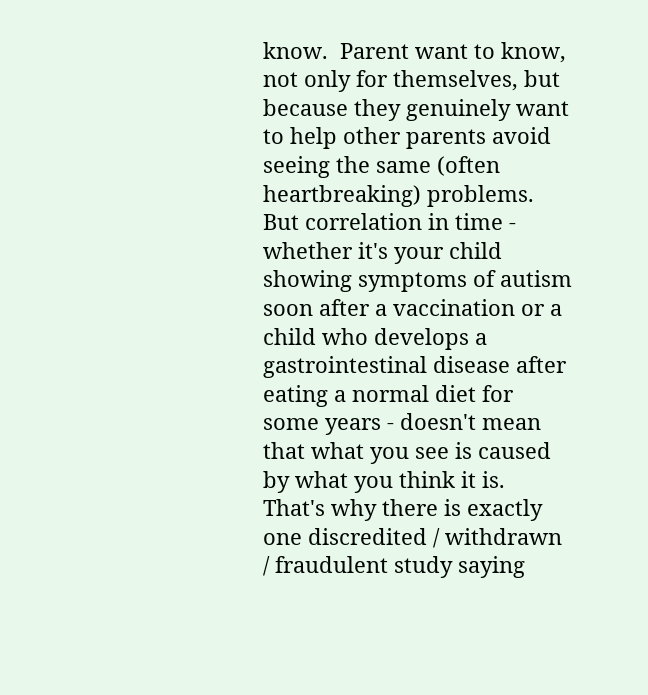know.  Parent want to know, not only for themselves, but because they genuinely want to help other parents avoid seeing the same (often heartbreaking) problems.  But correlation in time - whether it's your child showing symptoms of autism soon after a vaccination or a child who develops a gastrointestinal disease after eating a normal diet for some years - doesn't mean that what you see is caused by what you think it is.  That's why there is exactly one discredited / withdrawn / fraudulent study saying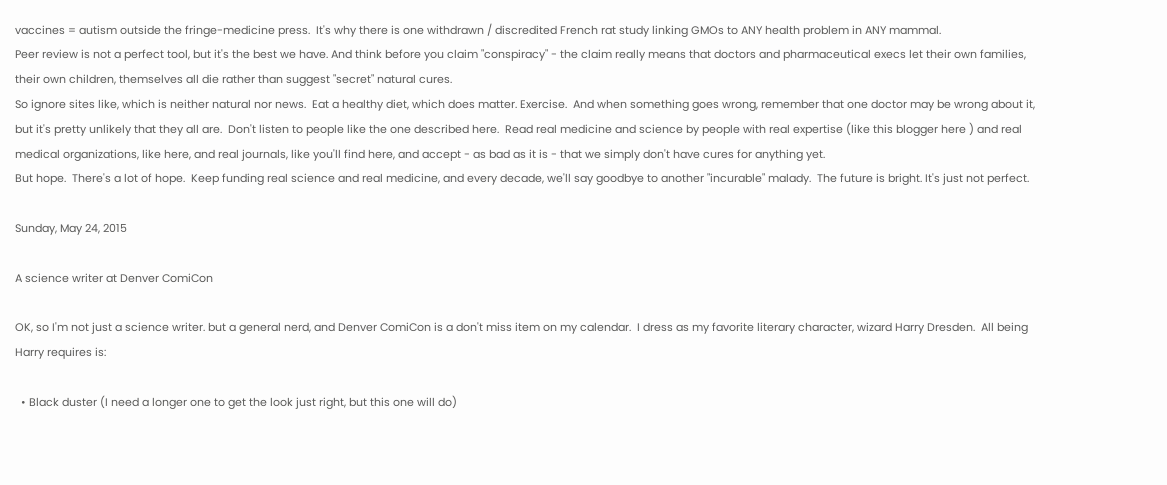vaccines = autism outside the fringe-medicine press.  It's why there is one withdrawn / discredited French rat study linking GMOs to ANY health problem in ANY mammal.
Peer review is not a perfect tool, but it's the best we have. And think before you claim "conspiracy" - the claim really means that doctors and pharmaceutical execs let their own families, their own children, themselves all die rather than suggest "secret" natural cures.
So ignore sites like, which is neither natural nor news.  Eat a healthy diet, which does matter. Exercise.  And when something goes wrong, remember that one doctor may be wrong about it, but it's pretty unlikely that they all are.  Don't listen to people like the one described here.  Read real medicine and science by people with real expertise (like this blogger here ) and real medical organizations, like here, and real journals, like you'll find here, and accept - as bad as it is - that we simply don't have cures for anything yet.
But hope.  There's a lot of hope.  Keep funding real science and real medicine, and every decade, we'll say goodbye to another "incurable" malady.  The future is bright. It's just not perfect.

Sunday, May 24, 2015

A science writer at Denver ComiCon

OK, so I'm not just a science writer. but a general nerd, and Denver ComiCon is a don't miss item on my calendar.  I dress as my favorite literary character, wizard Harry Dresden.  All being Harry requires is:

  • Black duster (I need a longer one to get the look just right, but this one will do)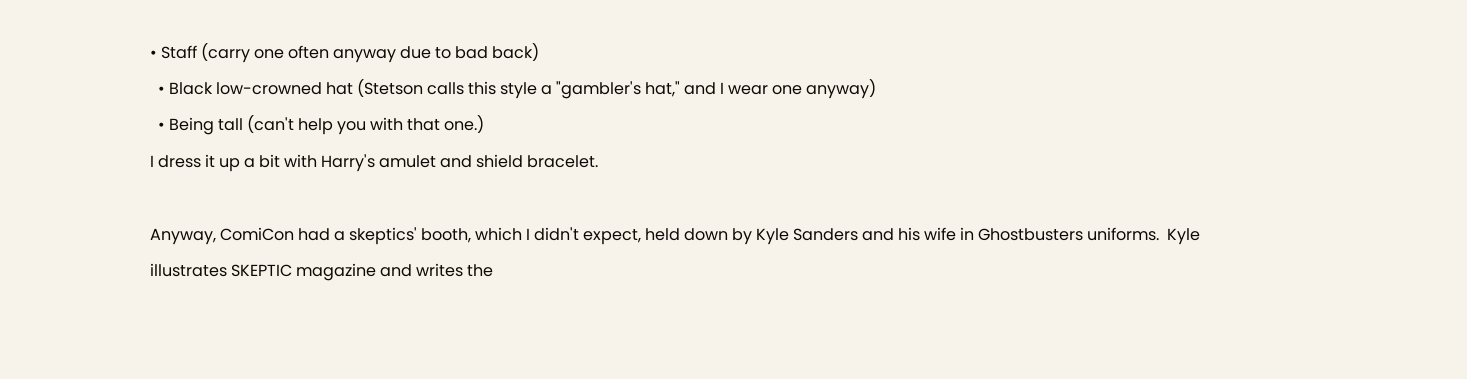• Staff (carry one often anyway due to bad back)
  • Black low-crowned hat (Stetson calls this style a "gambler's hat," and I wear one anyway)
  • Being tall (can't help you with that one.)
I dress it up a bit with Harry's amulet and shield bracelet.

Anyway, ComiCon had a skeptics' booth, which I didn't expect, held down by Kyle Sanders and his wife in Ghostbusters uniforms.  Kyle illustrates SKEPTIC magazine and writes the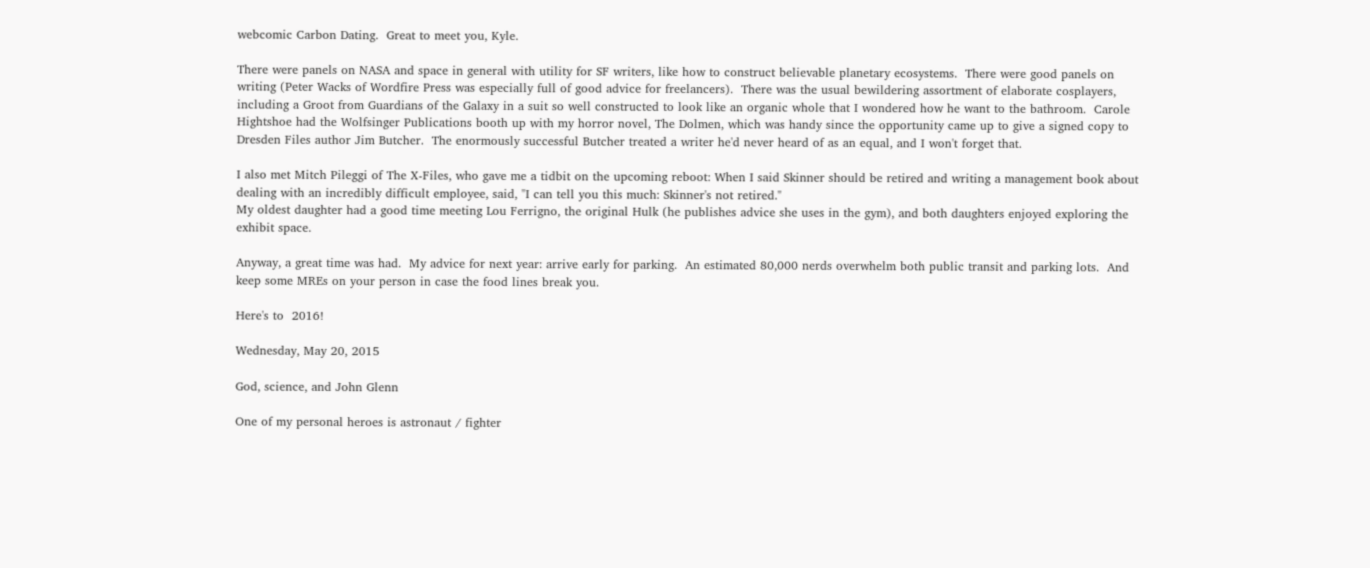webcomic Carbon Dating.  Great to meet you, Kyle.

There were panels on NASA and space in general with utility for SF writers, like how to construct believable planetary ecosystems.  There were good panels on writing (Peter Wacks of Wordfire Press was especially full of good advice for freelancers).  There was the usual bewildering assortment of elaborate cosplayers, including a Groot from Guardians of the Galaxy in a suit so well constructed to look like an organic whole that I wondered how he want to the bathroom.  Carole Hightshoe had the Wolfsinger Publications booth up with my horror novel, The Dolmen, which was handy since the opportunity came up to give a signed copy to Dresden Files author Jim Butcher.  The enormously successful Butcher treated a writer he'd never heard of as an equal, and I won't forget that.

I also met Mitch Pileggi of The X-Files, who gave me a tidbit on the upcoming reboot: When I said Skinner should be retired and writing a management book about dealing with an incredibly difficult employee, said, "I can tell you this much: Skinner's not retired."
My oldest daughter had a good time meeting Lou Ferrigno, the original Hulk (he publishes advice she uses in the gym), and both daughters enjoyed exploring the exhibit space.

Anyway, a great time was had.  My advice for next year: arrive early for parking.  An estimated 80,000 nerds overwhelm both public transit and parking lots.  And keep some MREs on your person in case the food lines break you.

Here's to  2016!

Wednesday, May 20, 2015

God, science, and John Glenn

One of my personal heroes is astronaut / fighter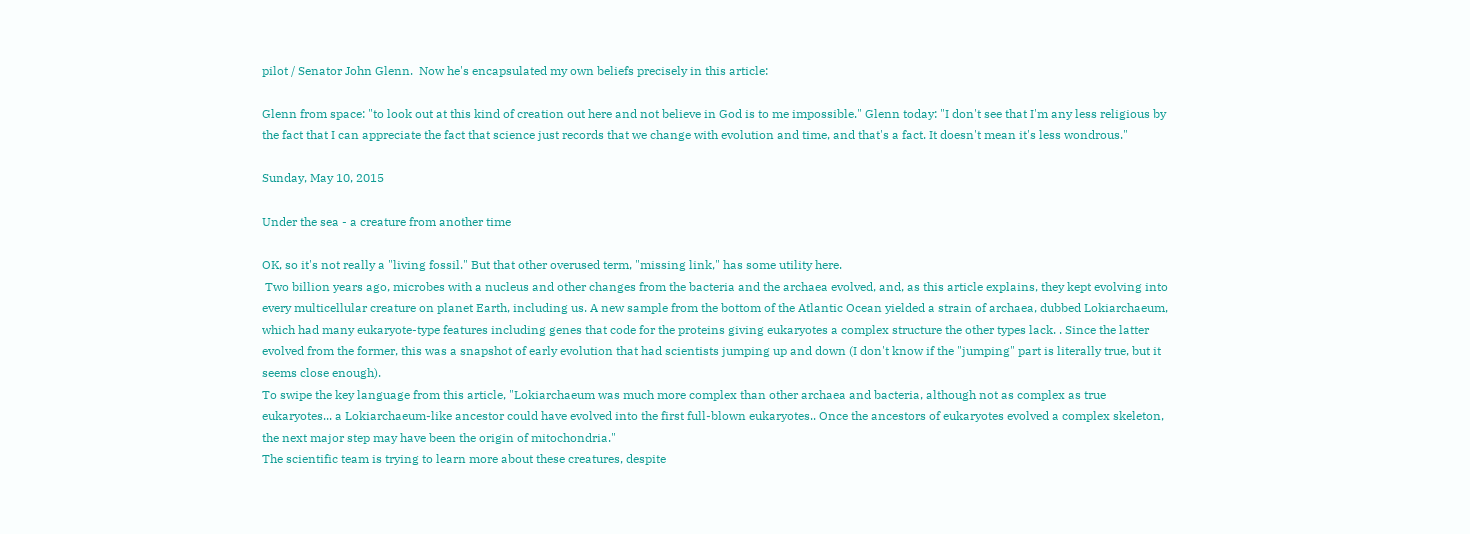pilot / Senator John Glenn.  Now he's encapsulated my own beliefs precisely in this article:

Glenn from space: "to look out at this kind of creation out here and not believe in God is to me impossible." Glenn today: "I don't see that I'm any less religious by the fact that I can appreciate the fact that science just records that we change with evolution and time, and that's a fact. It doesn't mean it's less wondrous."

Sunday, May 10, 2015

Under the sea - a creature from another time

OK, so it's not really a "living fossil." But that other overused term, "missing link," has some utility here.
 Two billion years ago, microbes with a nucleus and other changes from the bacteria and the archaea evolved, and, as this article explains, they kept evolving into every multicellular creature on planet Earth, including us. A new sample from the bottom of the Atlantic Ocean yielded a strain of archaea, dubbed Lokiarchaeum, which had many eukaryote-type features including genes that code for the proteins giving eukaryotes a complex structure the other types lack. . Since the latter evolved from the former, this was a snapshot of early evolution that had scientists jumping up and down (I don't know if the "jumping" part is literally true, but it seems close enough).
To swipe the key language from this article, "Lokiarchaeum was much more complex than other archaea and bacteria, although not as complex as true eukaryotes... a Lokiarchaeum-like ancestor could have evolved into the first full-blown eukaryotes.. Once the ancestors of eukaryotes evolved a complex skeleton, the next major step may have been the origin of mitochondria."
The scientific team is trying to learn more about these creatures, despite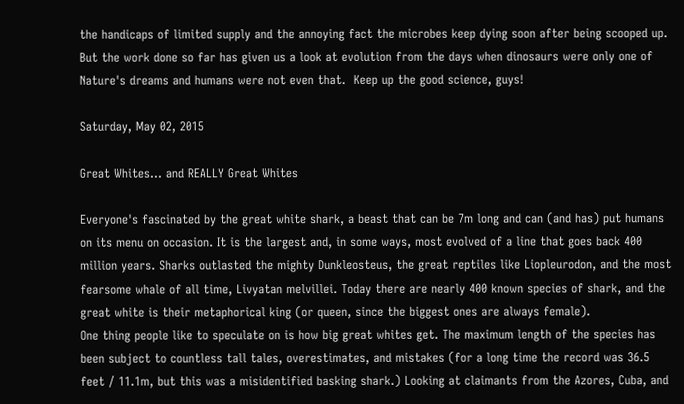the handicaps of limited supply and the annoying fact the microbes keep dying soon after being scooped up.  But the work done so far has given us a look at evolution from the days when dinosaurs were only one of Nature's dreams and humans were not even that.  Keep up the good science, guys!

Saturday, May 02, 2015

Great Whites... and REALLY Great Whites

Everyone's fascinated by the great white shark, a beast that can be 7m long and can (and has) put humans on its menu on occasion. It is the largest and, in some ways, most evolved of a line that goes back 400 million years. Sharks outlasted the mighty Dunkleosteus, the great reptiles like Liopleurodon, and the most fearsome whale of all time, Livyatan melvillei. Today there are nearly 400 known species of shark, and the great white is their metaphorical king (or queen, since the biggest ones are always female).
One thing people like to speculate on is how big great whites get. The maximum length of the species has been subject to countless tall tales, overestimates, and mistakes (for a long time the record was 36.5 feet / 11.1m, but this was a misidentified basking shark.) Looking at claimants from the Azores, Cuba, and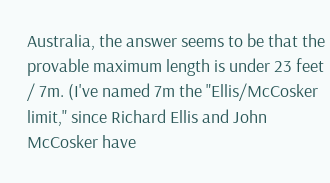Australia, the answer seems to be that the provable maximum length is under 23 feet / 7m. (I've named 7m the "Ellis/McCosker limit," since Richard Ellis and John McCosker have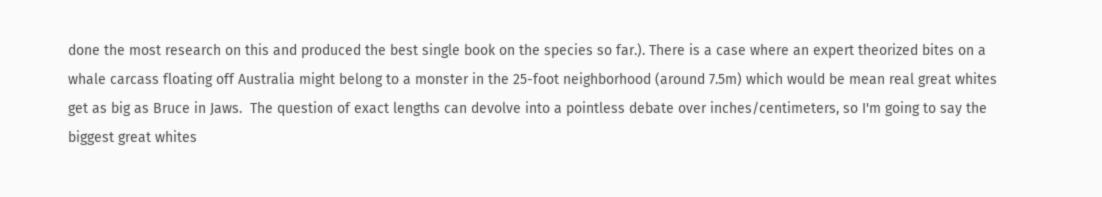done the most research on this and produced the best single book on the species so far.). There is a case where an expert theorized bites on a whale carcass floating off Australia might belong to a monster in the 25-foot neighborhood (around 7.5m) which would be mean real great whites get as big as Bruce in Jaws.  The question of exact lengths can devolve into a pointless debate over inches/centimeters, so I'm going to say the biggest great whites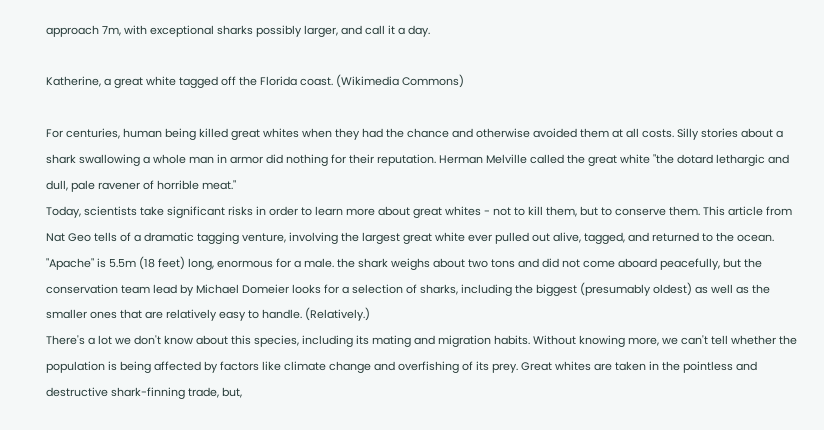approach 7m, with exceptional sharks possibly larger, and call it a day.

Katherine, a great white tagged off the Florida coast. (Wikimedia Commons)

For centuries, human being killed great whites when they had the chance and otherwise avoided them at all costs. Silly stories about a shark swallowing a whole man in armor did nothing for their reputation. Herman Melville called the great white "the dotard lethargic and dull, pale ravener of horrible meat."
Today, scientists take significant risks in order to learn more about great whites - not to kill them, but to conserve them. This article from Nat Geo tells of a dramatic tagging venture, involving the largest great white ever pulled out alive, tagged, and returned to the ocean. "Apache" is 5.5m (18 feet) long, enormous for a male. the shark weighs about two tons and did not come aboard peacefully, but the conservation team lead by Michael Domeier looks for a selection of sharks, including the biggest (presumably oldest) as well as the smaller ones that are relatively easy to handle. (Relatively.)
There's a lot we don't know about this species, including its mating and migration habits. Without knowing more, we can't tell whether the population is being affected by factors like climate change and overfishing of its prey. Great whites are taken in the pointless and destructive shark-finning trade, but,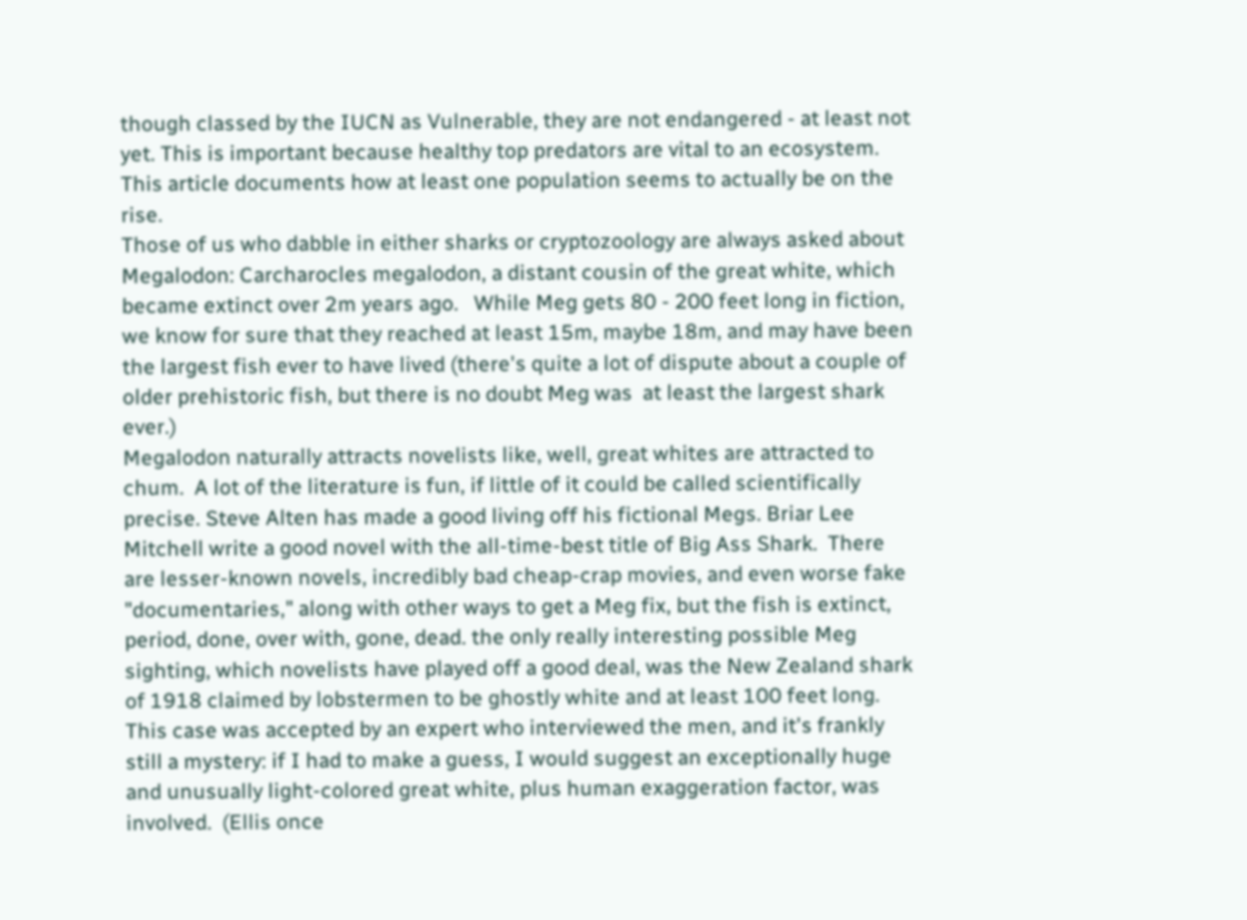though classed by the IUCN as Vulnerable, they are not endangered - at least not yet. This is important because healthy top predators are vital to an ecosystem. This article documents how at least one population seems to actually be on the rise.
Those of us who dabble in either sharks or cryptozoology are always asked about Megalodon: Carcharocles megalodon, a distant cousin of the great white, which became extinct over 2m years ago.   While Meg gets 80 - 200 feet long in fiction, we know for sure that they reached at least 15m, maybe 18m, and may have been the largest fish ever to have lived (there's quite a lot of dispute about a couple of older prehistoric fish, but there is no doubt Meg was  at least the largest shark ever.)
Megalodon naturally attracts novelists like, well, great whites are attracted to chum.  A lot of the literature is fun, if little of it could be called scientifically precise. Steve Alten has made a good living off his fictional Megs. Briar Lee Mitchell write a good novel with the all-time-best title of Big Ass Shark.  There are lesser-known novels, incredibly bad cheap-crap movies, and even worse fake "documentaries," along with other ways to get a Meg fix, but the fish is extinct, period, done, over with, gone, dead. the only really interesting possible Meg sighting, which novelists have played off a good deal, was the New Zealand shark of 1918 claimed by lobstermen to be ghostly white and at least 100 feet long. This case was accepted by an expert who interviewed the men, and it's frankly still a mystery: if I had to make a guess, I would suggest an exceptionally huge and unusually light-colored great white, plus human exaggeration factor, was involved.  (Ellis once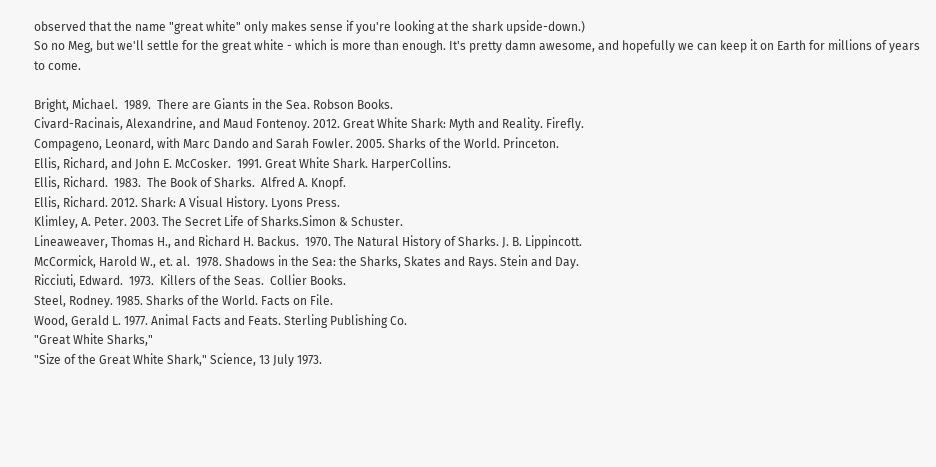observed that the name "great white" only makes sense if you're looking at the shark upside-down.)
So no Meg, but we'll settle for the great white - which is more than enough. It's pretty damn awesome, and hopefully we can keep it on Earth for millions of years to come.

Bright, Michael.  1989.  There are Giants in the Sea. Robson Books.
Civard-Racinais, Alexandrine, and Maud Fontenoy. 2012. Great White Shark: Myth and Reality. Firefly.
Compageno, Leonard, with Marc Dando and Sarah Fowler. 2005. Sharks of the World. Princeton.
Ellis, Richard, and John E. McCosker.  1991. Great White Shark. HarperCollins.
Ellis, Richard.  1983.  The Book of Sharks.  Alfred A. Knopf.
Ellis, Richard. 2012. Shark: A Visual History. Lyons Press.
Klimley, A. Peter. 2003. The Secret Life of Sharks.Simon & Schuster.
Lineaweaver, Thomas H., and Richard H. Backus.  1970. The Natural History of Sharks. J. B. Lippincott.
McCormick, Harold W., et. al.  1978. Shadows in the Sea: the Sharks, Skates and Rays. Stein and Day.
Ricciuti, Edward.  1973.  Killers of the Seas.  Collier Books.
Steel, Rodney. 1985. Sharks of the World. Facts on File.
Wood, Gerald L. 1977. Animal Facts and Feats. Sterling Publishing Co.
"Great White Sharks,"
"Size of the Great White Shark," Science, 13 July 1973.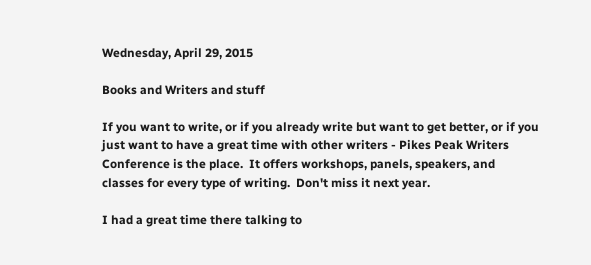Wednesday, April 29, 2015

Books and Writers and stuff

If you want to write, or if you already write but want to get better, or if you just want to have a great time with other writers - Pikes Peak Writers Conference is the place.  It offers workshops, panels, speakers, and classes for every type of writing.  Don't miss it next year.

I had a great time there talking to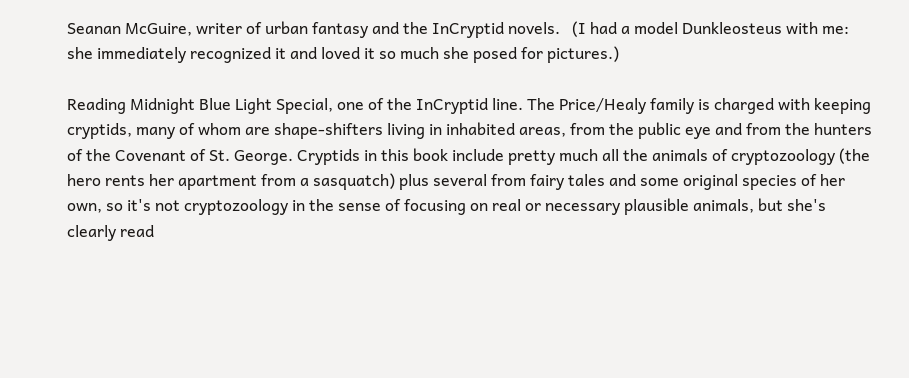Seanan McGuire, writer of urban fantasy and the InCryptid novels.   (I had a model Dunkleosteus with me: she immediately recognized it and loved it so much she posed for pictures.)

Reading Midnight Blue Light Special, one of the InCryptid line. The Price/Healy family is charged with keeping cryptids, many of whom are shape-shifters living in inhabited areas, from the public eye and from the hunters of the Covenant of St. George. Cryptids in this book include pretty much all the animals of cryptozoology (the hero rents her apartment from a sasquatch) plus several from fairy tales and some original species of her own, so it's not cryptozoology in the sense of focusing on real or necessary plausible animals, but she's clearly read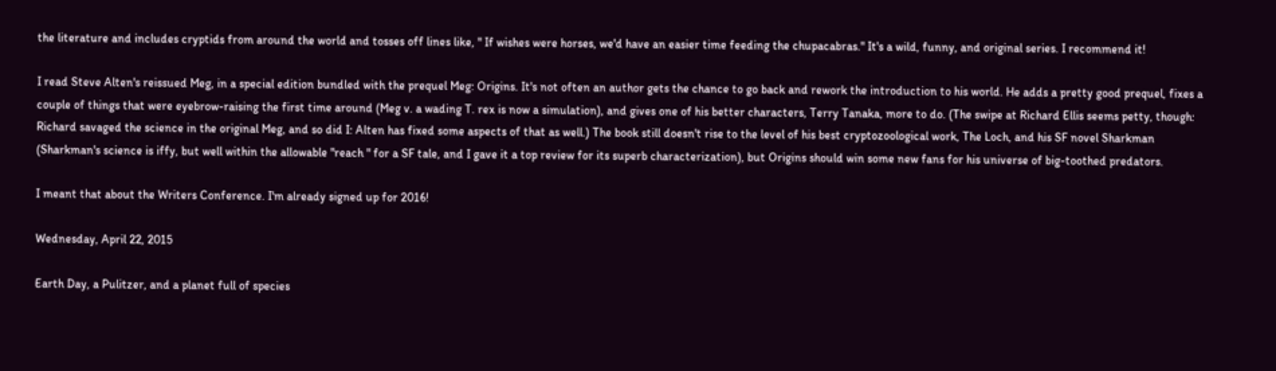the literature and includes cryptids from around the world and tosses off lines like, " If wishes were horses, we'd have an easier time feeding the chupacabras." It's a wild, funny, and original series. I recommend it!

I read Steve Alten's reissued Meg, in a special edition bundled with the prequel Meg: Origins. It's not often an author gets the chance to go back and rework the introduction to his world. He adds a pretty good prequel, fixes a couple of things that were eyebrow-raising the first time around (Meg v. a wading T. rex is now a simulation), and gives one of his better characters, Terry Tanaka, more to do. (The swipe at Richard Ellis seems petty, though: Richard savaged the science in the original Meg, and so did I: Alten has fixed some aspects of that as well.) The book still doesn't rise to the level of his best cryptozoological work, The Loch, and his SF novel Sharkman (Sharkman's science is iffy, but well within the allowable "reach " for a SF tale, and I gave it a top review for its superb characterization), but Origins should win some new fans for his universe of big-toothed predators.

I meant that about the Writers Conference. I'm already signed up for 2016!

Wednesday, April 22, 2015

Earth Day, a Pulitzer, and a planet full of species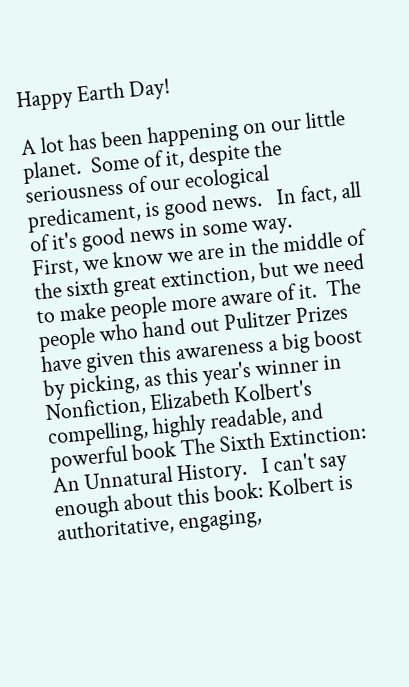Happy Earth Day!

A lot has been happening on our little planet.  Some of it, despite the seriousness of our ecological predicament, is good news.   In fact, all of it's good news in some way.
First, we know we are in the middle of the sixth great extinction, but we need to make people more aware of it.  The people who hand out Pulitzer Prizes have given this awareness a big boost by picking, as this year's winner in Nonfiction, Elizabeth Kolbert's compelling, highly readable, and powerful book The Sixth Extinction: An Unnatural History.   I can't say enough about this book: Kolbert is authoritative, engaging,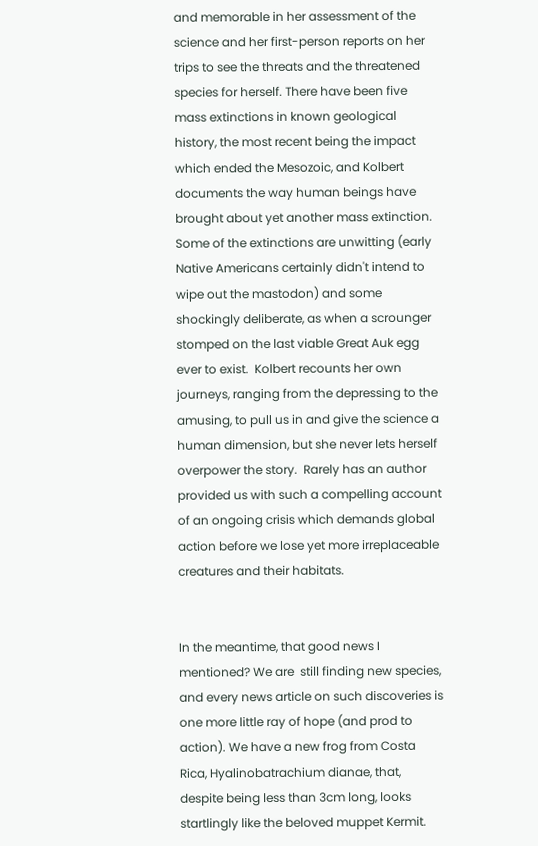and memorable in her assessment of the science and her first-person reports on her trips to see the threats and the threatened species for herself. There have been five mass extinctions in known geological history, the most recent being the impact which ended the Mesozoic, and Kolbert documents the way human beings have brought about yet another mass extinction. Some of the extinctions are unwitting (early Native Americans certainly didn't intend to wipe out the mastodon) and some shockingly deliberate, as when a scrounger stomped on the last viable Great Auk egg ever to exist.  Kolbert recounts her own journeys, ranging from the depressing to the amusing, to pull us in and give the science a human dimension, but she never lets herself overpower the story.  Rarely has an author provided us with such a compelling account of an ongoing crisis which demands global action before we lose yet more irreplaceable creatures and their habitats.


In the meantime, that good news I mentioned? We are  still finding new species, and every news article on such discoveries is one more little ray of hope (and prod to action). We have a new frog from Costa Rica, Hyalinobatrachium dianae, that, despite being less than 3cm long, looks startlingly like the beloved muppet Kermit.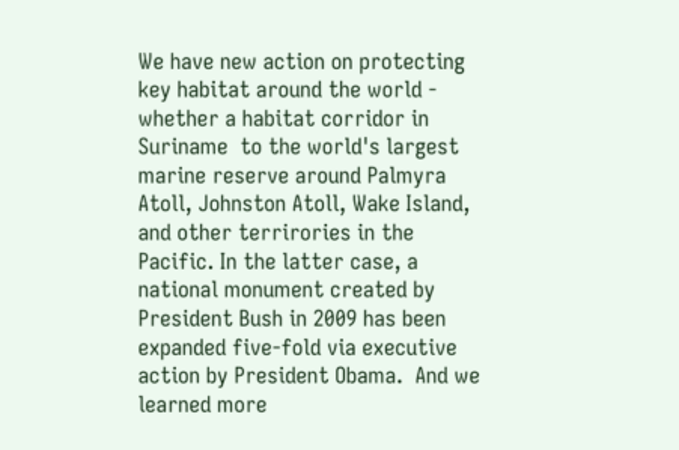We have new action on protecting key habitat around the world - whether a habitat corridor in Suriname  to the world's largest marine reserve around Palmyra Atoll, Johnston Atoll, Wake Island, and other terrirories in the Pacific. In the latter case, a national monument created by President Bush in 2009 has been expanded five-fold via executive action by President Obama.  And we learned more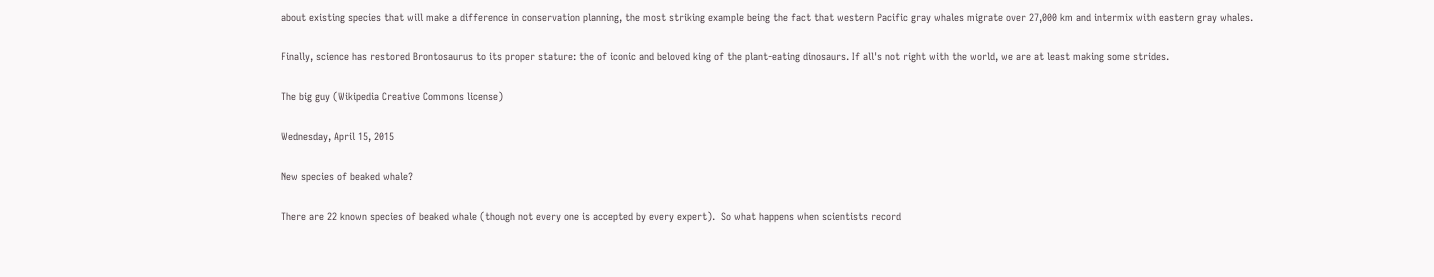about existing species that will make a difference in conservation planning, the most striking example being the fact that western Pacific gray whales migrate over 27,000 km and intermix with eastern gray whales.

Finally, science has restored Brontosaurus to its proper stature: the of iconic and beloved king of the plant-eating dinosaurs. If all's not right with the world, we are at least making some strides.

The big guy (Wikipedia Creative Commons license)

Wednesday, April 15, 2015

New species of beaked whale?

There are 22 known species of beaked whale (though not every one is accepted by every expert).  So what happens when scientists record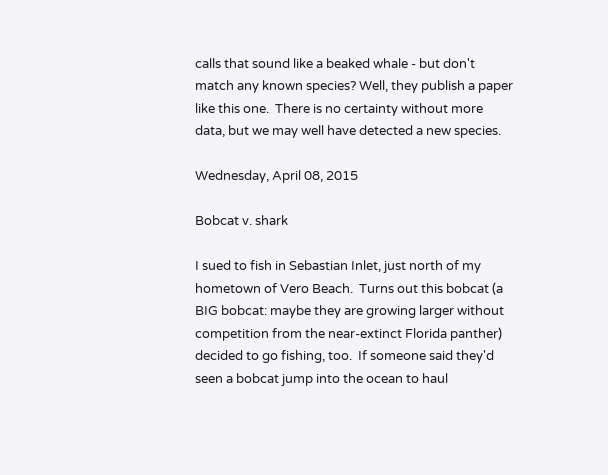calls that sound like a beaked whale - but don't match any known species? Well, they publish a paper like this one.  There is no certainty without more data, but we may well have detected a new species.

Wednesday, April 08, 2015

Bobcat v. shark

I sued to fish in Sebastian Inlet, just north of my hometown of Vero Beach.  Turns out this bobcat (a BIG bobcat: maybe they are growing larger without competition from the near-extinct Florida panther) decided to go fishing, too.  If someone said they'd seen a bobcat jump into the ocean to haul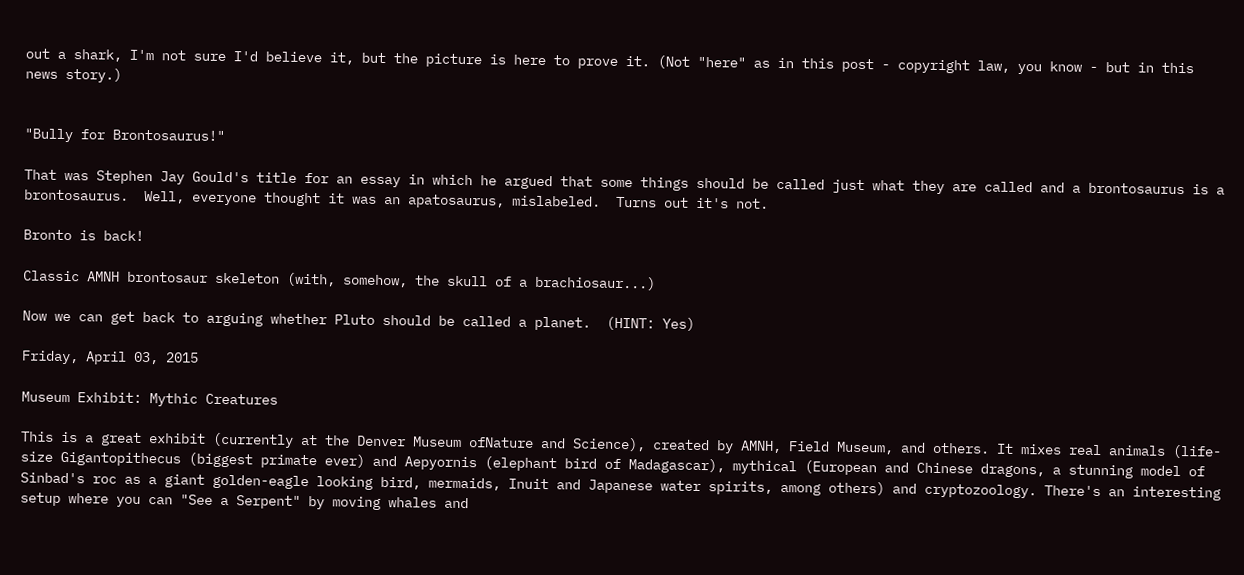out a shark, I'm not sure I'd believe it, but the picture is here to prove it. (Not "here" as in this post - copyright law, you know - but in this news story.)


"Bully for Brontosaurus!"

That was Stephen Jay Gould's title for an essay in which he argued that some things should be called just what they are called and a brontosaurus is a brontosaurus.  Well, everyone thought it was an apatosaurus, mislabeled.  Turns out it's not.

Bronto is back!

Classic AMNH brontosaur skeleton (with, somehow, the skull of a brachiosaur...)

Now we can get back to arguing whether Pluto should be called a planet.  (HINT: Yes)

Friday, April 03, 2015

Museum Exhibit: Mythic Creatures

This is a great exhibit (currently at the Denver Museum ofNature and Science), created by AMNH, Field Museum, and others. It mixes real animals (life-size Gigantopithecus (biggest primate ever) and Aepyornis (elephant bird of Madagascar), mythical (European and Chinese dragons, a stunning model of Sinbad's roc as a giant golden-eagle looking bird, mermaids, Inuit and Japanese water spirits, among others) and cryptozoology. There's an interesting setup where you can "See a Serpent" by moving whales and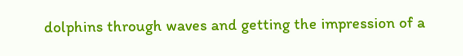dolphins through waves and getting the impression of a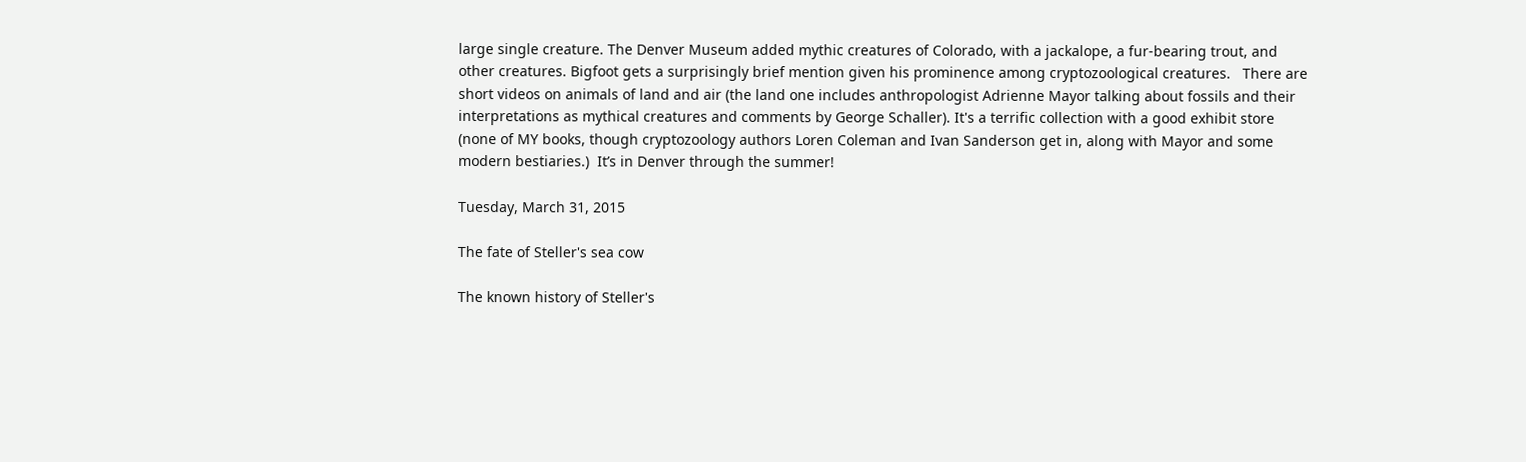large single creature. The Denver Museum added mythic creatures of Colorado, with a jackalope, a fur-bearing trout, and other creatures. Bigfoot gets a surprisingly brief mention given his prominence among cryptozoological creatures.   There are short videos on animals of land and air (the land one includes anthropologist Adrienne Mayor talking about fossils and their interpretations as mythical creatures and comments by George Schaller). It's a terrific collection with a good exhibit store (none of MY books, though cryptozoology authors Loren Coleman and Ivan Sanderson get in, along with Mayor and some modern bestiaries.)  It’s in Denver through the summer!

Tuesday, March 31, 2015

The fate of Steller's sea cow

The known history of Steller's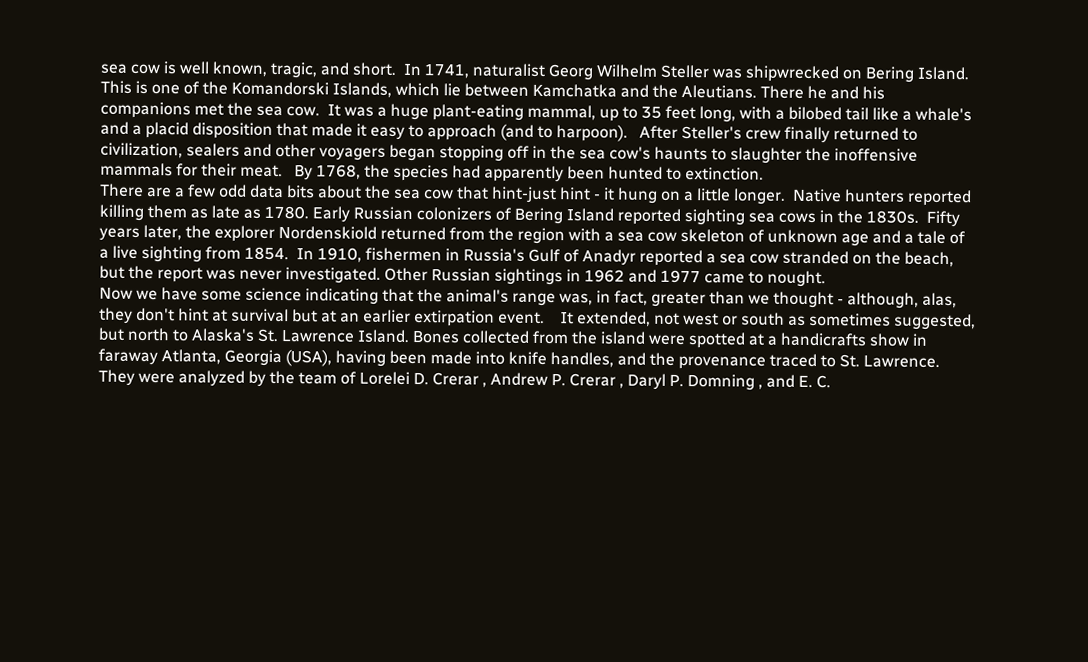sea cow is well known, tragic, and short.  In 1741, naturalist Georg Wilhelm Steller was shipwrecked on Bering Island.  This is one of the Komandorski Islands, which lie between Kamchatka and the Aleutians. There he and his companions met the sea cow.  It was a huge plant-eating mammal, up to 35 feet long, with a bilobed tail like a whale's and a placid disposition that made it easy to approach (and to harpoon).   After Steller's crew finally returned to civilization, sealers and other voyagers began stopping off in the sea cow's haunts to slaughter the inoffensive mammals for their meat.   By 1768, the species had apparently been hunted to extinction.
There are a few odd data bits about the sea cow that hint-just hint - it hung on a little longer.  Native hunters reported killing them as late as 1780. Early Russian colonizers of Bering Island reported sighting sea cows in the 1830s.  Fifty years later, the explorer Nordenskiold returned from the region with a sea cow skeleton of unknown age and a tale of a live sighting from 1854.  In 1910, fishermen in Russia's Gulf of Anadyr reported a sea cow stranded on the beach, but the report was never investigated. Other Russian sightings in 1962 and 1977 came to nought.
Now we have some science indicating that the animal's range was, in fact, greater than we thought - although, alas, they don't hint at survival but at an earlier extirpation event.    It extended, not west or south as sometimes suggested, but north to Alaska's St. Lawrence Island. Bones collected from the island were spotted at a handicrafts show in faraway Atlanta, Georgia (USA), having been made into knife handles, and the provenance traced to St. Lawrence.  They were analyzed by the team of Lorelei D. Crerar , Andrew P. Crerar , Daryl P. Domning , and E. C.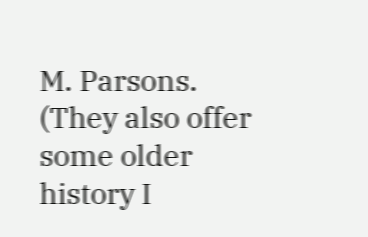M. Parsons.  (They also offer some older history I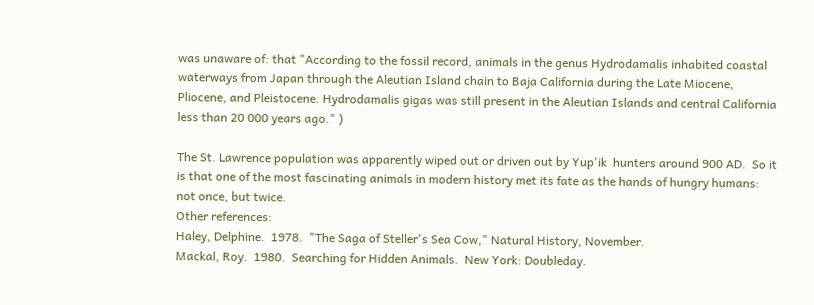was unaware of: that "According to the fossil record, animals in the genus Hydrodamalis inhabited coastal waterways from Japan through the Aleutian Island chain to Baja California during the Late Miocene, Pliocene, and Pleistocene. Hydrodamalis gigas was still present in the Aleutian Islands and central California less than 20 000 years ago." )

The St. Lawrence population was apparently wiped out or driven out by Yup'ik  hunters around 900 AD.  So it is that one of the most fascinating animals in modern history met its fate as the hands of hungry humans: not once, but twice.
Other references:
Haley, Delphine.  1978.  "The Saga of Steller's Sea Cow," Natural History, November.
Mackal, Roy.  1980.  Searching for Hidden Animals.  New York: Doubleday.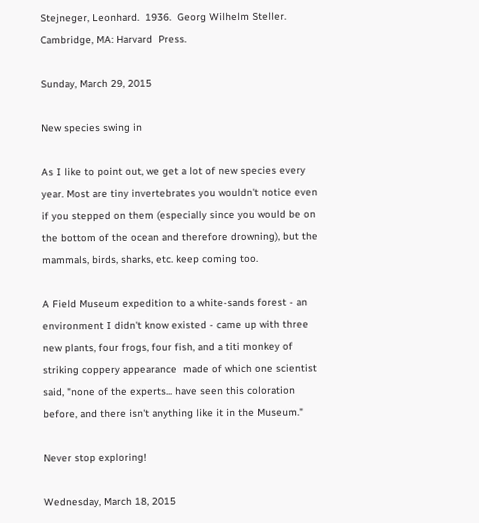Stejneger, Leonhard.  1936.  Georg Wilhelm Steller.  Cambridge, MA: Harvard  Press.

Sunday, March 29, 2015

New species swing in

As I like to point out, we get a lot of new species every year. Most are tiny invertebrates you wouldn't notice even if you stepped on them (especially since you would be on the bottom of the ocean and therefore drowning), but the mammals, birds, sharks, etc. keep coming too.

A Field Museum expedition to a white-sands forest - an environment I didn't know existed - came up with three new plants, four frogs, four fish, and a titi monkey of striking coppery appearance  made of which one scientist said, "none of the experts... have seen this coloration before, and there isn't anything like it in the Museum."

Never stop exploring!

Wednesday, March 18, 2015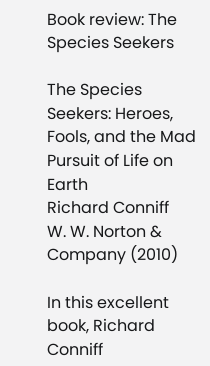Book review: The Species Seekers

The Species Seekers: Heroes, Fools, and the Mad Pursuit of Life on Earth
Richard Conniff
W. W. Norton & Company (2010)

In this excellent book, Richard Conniff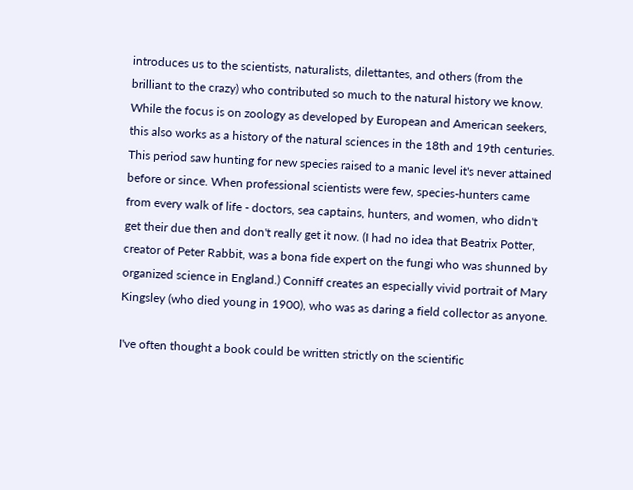introduces us to the scientists, naturalists, dilettantes, and others (from the brilliant to the crazy) who contributed so much to the natural history we know. While the focus is on zoology as developed by European and American seekers, this also works as a history of the natural sciences in the 18th and 19th centuries. This period saw hunting for new species raised to a manic level it's never attained before or since. When professional scientists were few, species-hunters came from every walk of life - doctors, sea captains, hunters, and women, who didn't get their due then and don't really get it now. (I had no idea that Beatrix Potter, creator of Peter Rabbit, was a bona fide expert on the fungi who was shunned by organized science in England.) Conniff creates an especially vivid portrait of Mary Kingsley (who died young in 1900), who was as daring a field collector as anyone.

I've often thought a book could be written strictly on the scientific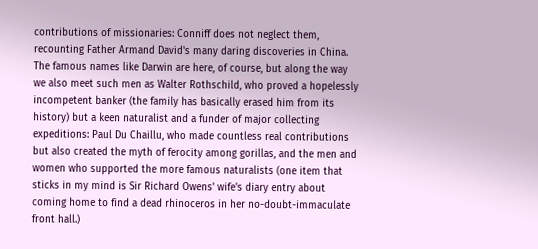contributions of missionaries: Conniff does not neglect them, recounting Father Armand David's many daring discoveries in China. The famous names like Darwin are here, of course, but along the way we also meet such men as Walter Rothschild, who proved a hopelessly incompetent banker (the family has basically erased him from its history) but a keen naturalist and a funder of major collecting expeditions: Paul Du Chaillu, who made countless real contributions but also created the myth of ferocity among gorillas, and the men and women who supported the more famous naturalists (one item that sticks in my mind is Sir Richard Owens' wife's diary entry about coming home to find a dead rhinoceros in her no-doubt-immaculate front hall.)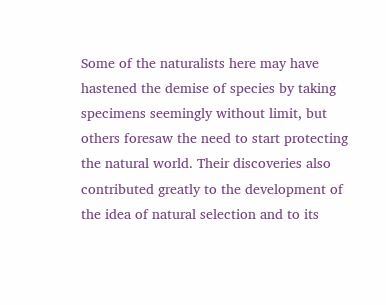Some of the naturalists here may have hastened the demise of species by taking specimens seemingly without limit, but others foresaw the need to start protecting the natural world. Their discoveries also contributed greatly to the development of the idea of natural selection and to its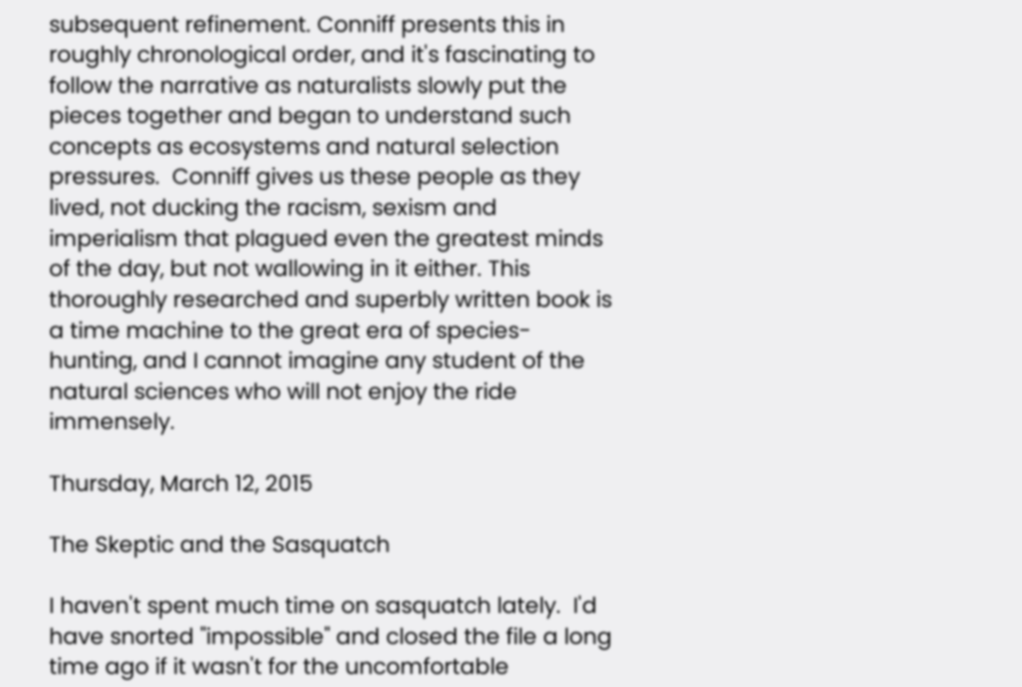subsequent refinement. Conniff presents this in roughly chronological order, and it's fascinating to follow the narrative as naturalists slowly put the pieces together and began to understand such concepts as ecosystems and natural selection pressures.  Conniff gives us these people as they lived, not ducking the racism, sexism and imperialism that plagued even the greatest minds of the day, but not wallowing in it either. This thoroughly researched and superbly written book is a time machine to the great era of species-hunting, and I cannot imagine any student of the natural sciences who will not enjoy the ride immensely.

Thursday, March 12, 2015

The Skeptic and the Sasquatch

I haven't spent much time on sasquatch lately.  I'd have snorted "impossible" and closed the file a long time ago if it wasn't for the uncomfortable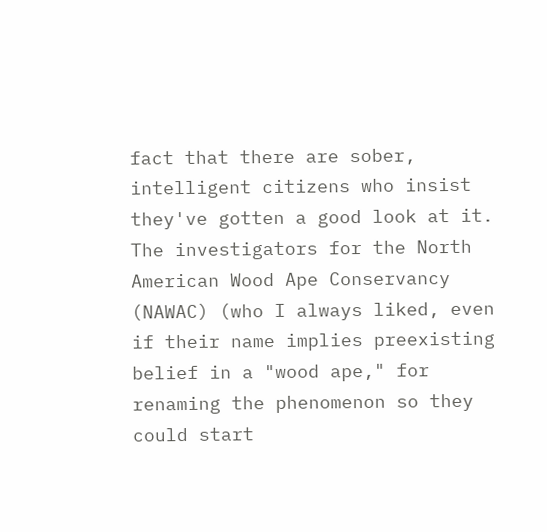fact that there are sober, intelligent citizens who insist they've gotten a good look at it.
The investigators for the North American Wood Ape Conservancy (NAWAC) (who I always liked, even if their name implies preexisting belief in a "wood ape," for renaming the phenomenon so they could start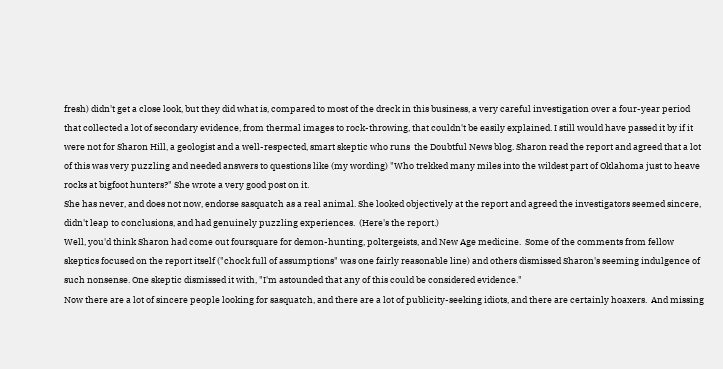fresh) didn't get a close look, but they did what is, compared to most of the dreck in this business, a very careful investigation over a four-year period that collected a lot of secondary evidence, from thermal images to rock-throwing, that couldn't be easily explained. I still would have passed it by if it were not for Sharon Hill, a geologist and a well-respected, smart skeptic who runs  the Doubtful News blog. Sharon read the report and agreed that a lot of this was very puzzling and needed answers to questions like (my wording) "Who trekked many miles into the wildest part of Oklahoma just to heave rocks at bigfoot hunters?" She wrote a very good post on it.
She has never, and does not now, endorse sasquatch as a real animal. She looked objectively at the report and agreed the investigators seemed sincere, didn't leap to conclusions, and had genuinely puzzling experiences.  (Here's the report.)
Well, you'd think Sharon had come out foursquare for demon-hunting, poltergeists, and New Age medicine.  Some of the comments from fellow skeptics focused on the report itself ("chock full of assumptions" was one fairly reasonable line) and others dismissed Sharon's seeming indulgence of such nonsense. One skeptic dismissed it with, "I'm astounded that any of this could be considered evidence."
Now there are a lot of sincere people looking for sasquatch, and there are a lot of publicity-seeking idiots, and there are certainly hoaxers.  And missing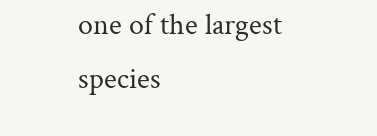one of the largest species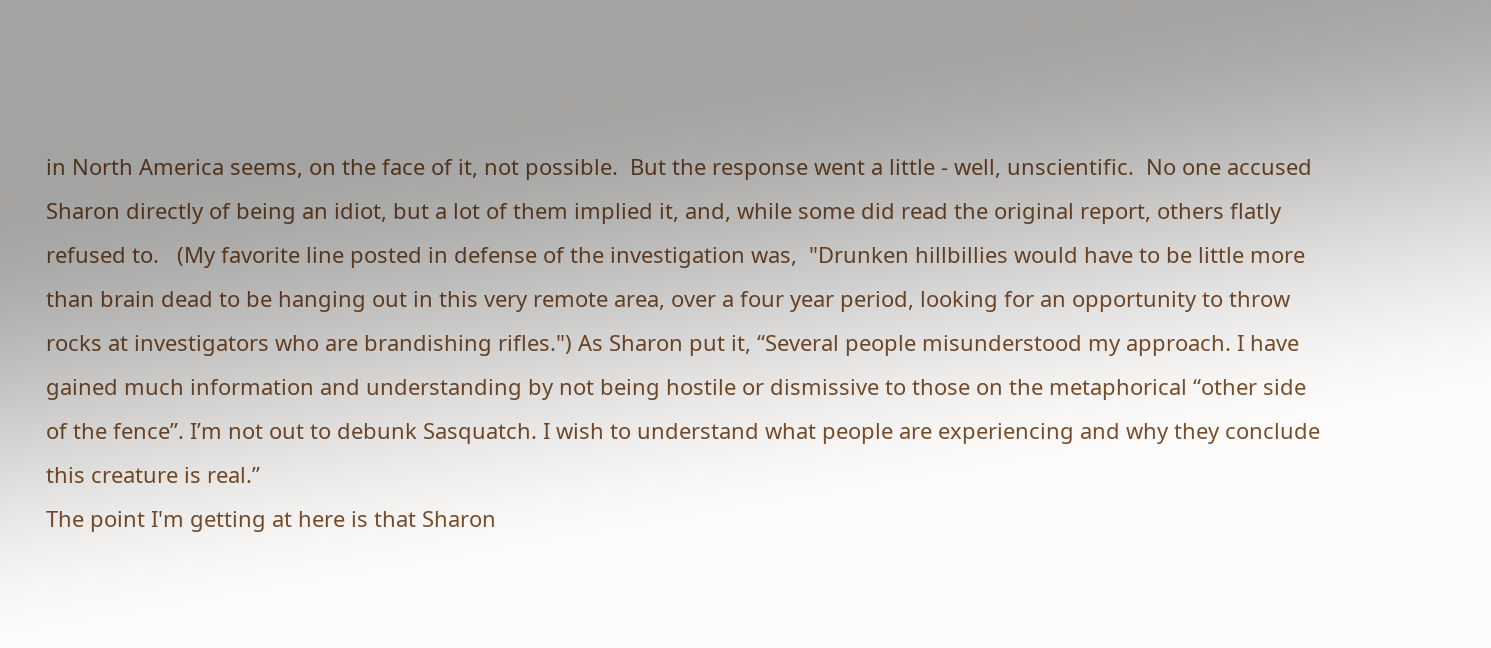in North America seems, on the face of it, not possible.  But the response went a little - well, unscientific.  No one accused Sharon directly of being an idiot, but a lot of them implied it, and, while some did read the original report, others flatly refused to.   (My favorite line posted in defense of the investigation was,  "Drunken hillbillies would have to be little more than brain dead to be hanging out in this very remote area, over a four year period, looking for an opportunity to throw rocks at investigators who are brandishing rifles.") As Sharon put it, “Several people misunderstood my approach. I have gained much information and understanding by not being hostile or dismissive to those on the metaphorical “other side of the fence”. I’m not out to debunk Sasquatch. I wish to understand what people are experiencing and why they conclude this creature is real.”
The point I'm getting at here is that Sharon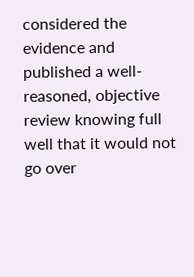considered the evidence and published a well-reasoned, objective review knowing full well that it would not go over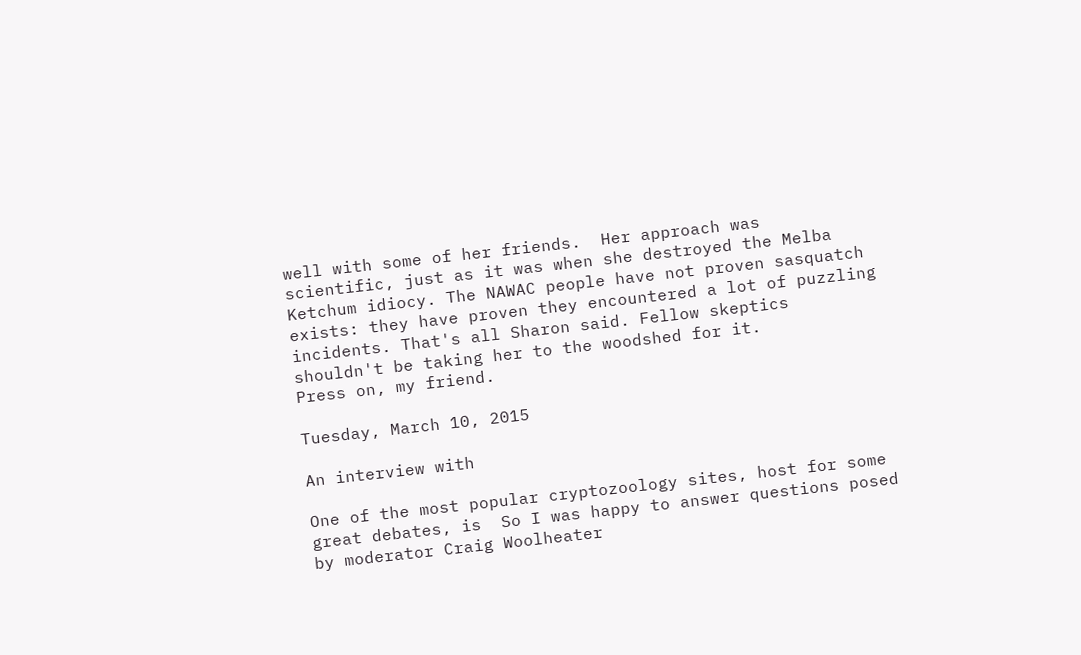well with some of her friends.  Her approach was scientific, just as it was when she destroyed the Melba Ketchum idiocy. The NAWAC people have not proven sasquatch exists: they have proven they encountered a lot of puzzling incidents. That's all Sharon said. Fellow skeptics shouldn't be taking her to the woodshed for it.
Press on, my friend.

Tuesday, March 10, 2015

An interview with

One of the most popular cryptozoology sites, host for some great debates, is  So I was happy to answer questions posed by moderator Craig Woolheater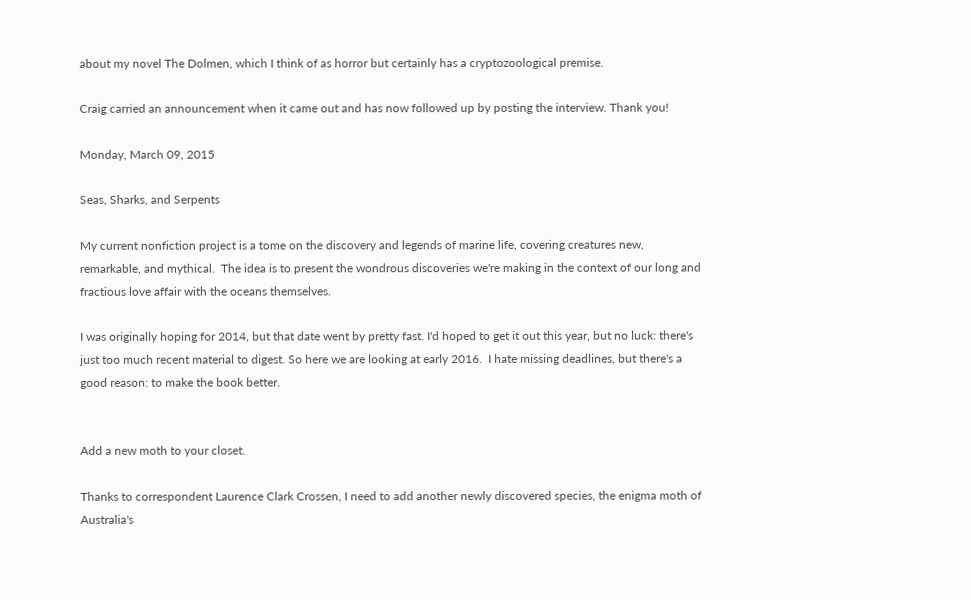about my novel The Dolmen, which I think of as horror but certainly has a cryptozoological premise.

Craig carried an announcement when it came out and has now followed up by posting the interview. Thank you!

Monday, March 09, 2015

Seas, Sharks, and Serpents

My current nonfiction project is a tome on the discovery and legends of marine life, covering creatures new, remarkable, and mythical.  The idea is to present the wondrous discoveries we're making in the context of our long and fractious love affair with the oceans themselves.

I was originally hoping for 2014, but that date went by pretty fast. I'd hoped to get it out this year, but no luck: there's just too much recent material to digest. So here we are looking at early 2016.  I hate missing deadlines, but there's a good reason: to make the book better.


Add a new moth to your closet.

Thanks to correspondent Laurence Clark Crossen, I need to add another newly discovered species, the enigma moth of Australia's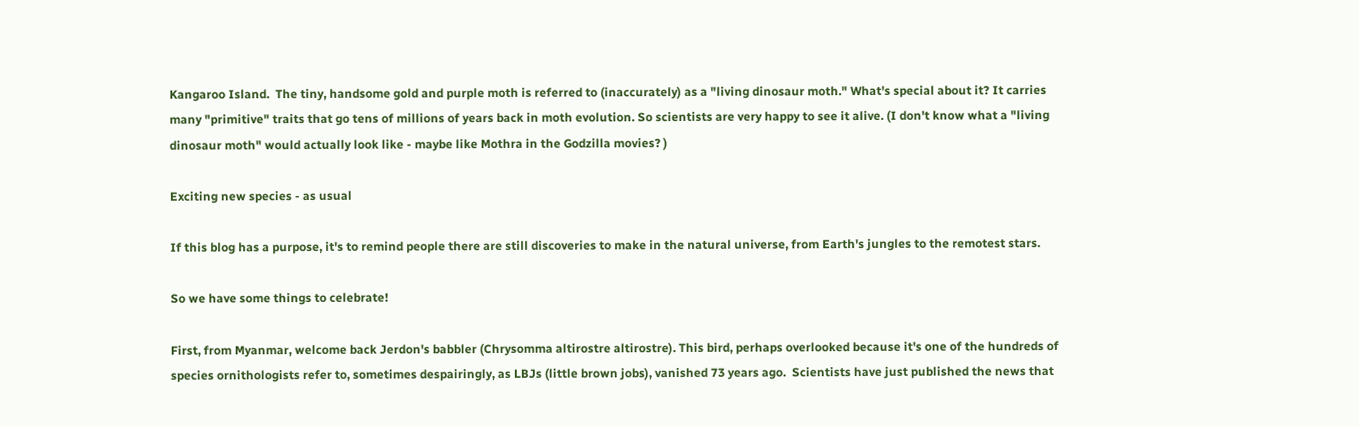Kangaroo Island.  The tiny, handsome gold and purple moth is referred to (inaccurately) as a "living dinosaur moth." What's special about it? It carries many "primitive" traits that go tens of millions of years back in moth evolution. So scientists are very happy to see it alive. (I don't know what a "living dinosaur moth" would actually look like - maybe like Mothra in the Godzilla movies? )

Exciting new species - as usual

If this blog has a purpose, it's to remind people there are still discoveries to make in the natural universe, from Earth's jungles to the remotest stars.

So we have some things to celebrate!

First, from Myanmar, welcome back Jerdon's babbler (Chrysomma altirostre altirostre). This bird, perhaps overlooked because it's one of the hundreds of species ornithologists refer to, sometimes despairingly, as LBJs (little brown jobs), vanished 73 years ago.  Scientists have just published the news that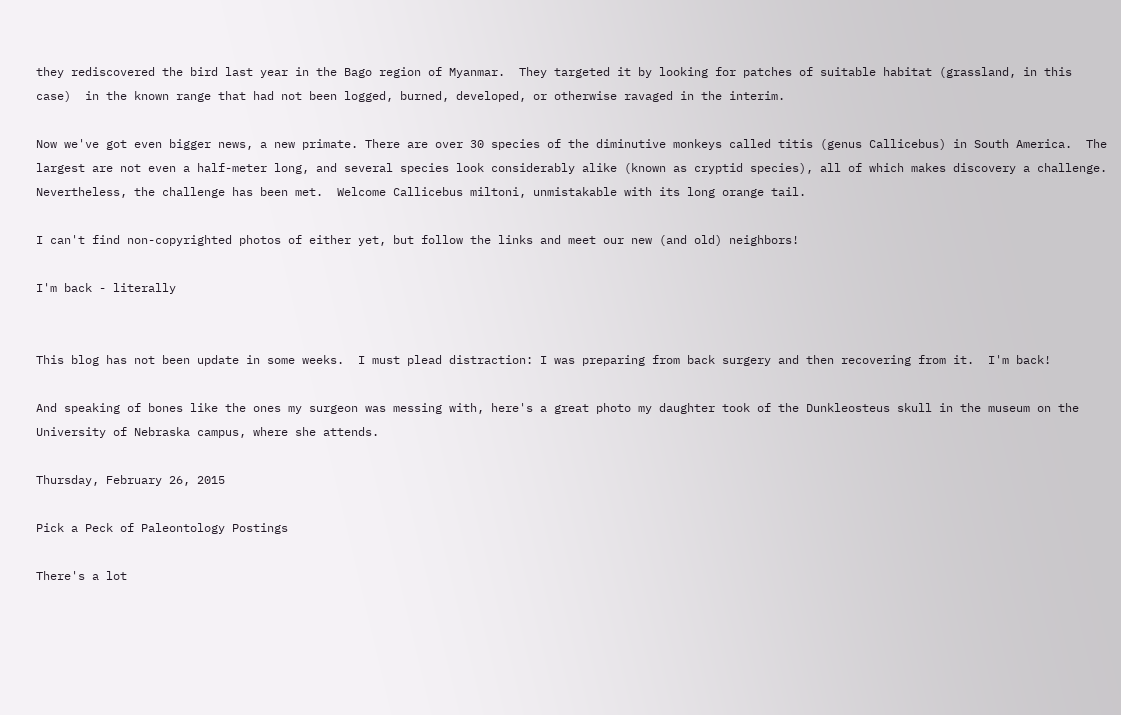they rediscovered the bird last year in the Bago region of Myanmar.  They targeted it by looking for patches of suitable habitat (grassland, in this case)  in the known range that had not been logged, burned, developed, or otherwise ravaged in the interim.

Now we've got even bigger news, a new primate. There are over 30 species of the diminutive monkeys called titis (genus Callicebus) in South America.  The largest are not even a half-meter long, and several species look considerably alike (known as cryptid species), all of which makes discovery a challenge. Nevertheless, the challenge has been met.  Welcome Callicebus miltoni, unmistakable with its long orange tail.

I can't find non-copyrighted photos of either yet, but follow the links and meet our new (and old) neighbors!

I'm back - literally


This blog has not been update in some weeks.  I must plead distraction: I was preparing from back surgery and then recovering from it.  I'm back!

And speaking of bones like the ones my surgeon was messing with, here's a great photo my daughter took of the Dunkleosteus skull in the museum on the University of Nebraska campus, where she attends.

Thursday, February 26, 2015

Pick a Peck of Paleontology Postings

There's a lot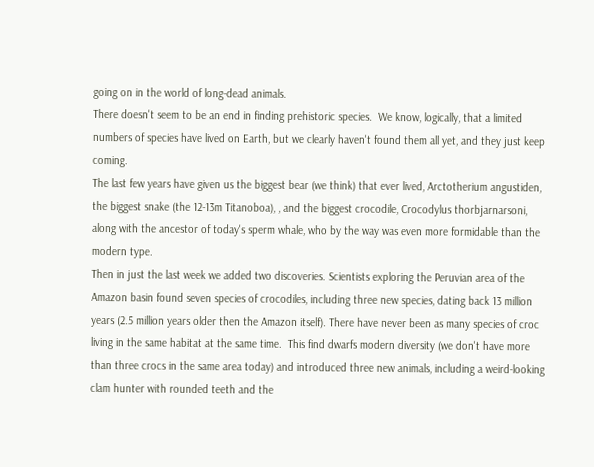going on in the world of long-dead animals.
There doesn't seem to be an end in finding prehistoric species.  We know, logically, that a limited numbers of species have lived on Earth, but we clearly haven't found them all yet, and they just keep coming.
The last few years have given us the biggest bear (we think) that ever lived, Arctotherium angustiden, the biggest snake (the 12-13m Titanoboa), , and the biggest crocodile, Crocodylus thorbjarnarsoni, along with the ancestor of today's sperm whale, who by the way was even more formidable than the modern type.
Then in just the last week we added two discoveries. Scientists exploring the Peruvian area of the Amazon basin found seven species of crocodiles, including three new species, dating back 13 million years (2.5 million years older then the Amazon itself). There have never been as many species of croc living in the same habitat at the same time.  This find dwarfs modern diversity (we don't have more than three crocs in the same area today) and introduced three new animals, including a weird-looking clam hunter with rounded teeth and the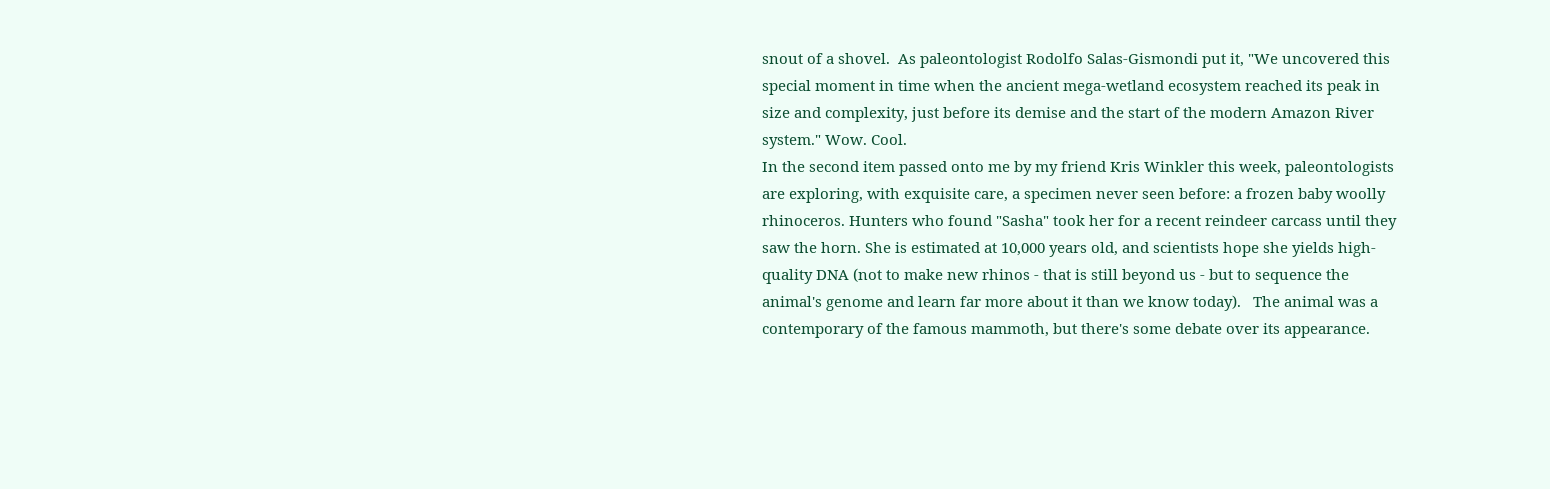snout of a shovel.  As paleontologist Rodolfo Salas-Gismondi put it, "We uncovered this special moment in time when the ancient mega-wetland ecosystem reached its peak in size and complexity, just before its demise and the start of the modern Amazon River system." Wow. Cool.
In the second item passed onto me by my friend Kris Winkler this week, paleontologists are exploring, with exquisite care, a specimen never seen before: a frozen baby woolly rhinoceros. Hunters who found "Sasha" took her for a recent reindeer carcass until they saw the horn. She is estimated at 10,000 years old, and scientists hope she yields high-quality DNA (not to make new rhinos - that is still beyond us - but to sequence the animal's genome and learn far more about it than we know today).   The animal was a contemporary of the famous mammoth, but there's some debate over its appearance.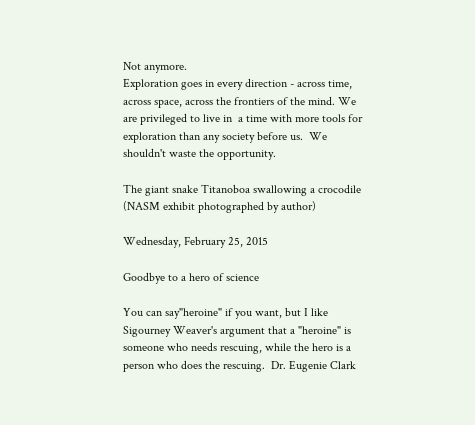Not anymore.
Exploration goes in every direction - across time, across space, across the frontiers of the mind. We are privileged to live in  a time with more tools for exploration than any society before us.  We shouldn't waste the opportunity.

The giant snake Titanoboa swallowing a crocodile
(NASM exhibit photographed by author)

Wednesday, February 25, 2015

Goodbye to a hero of science

You can say"heroine" if you want, but I like Sigourney Weaver's argument that a "heroine" is someone who needs rescuing, while the hero is a person who does the rescuing.  Dr. Eugenie Clark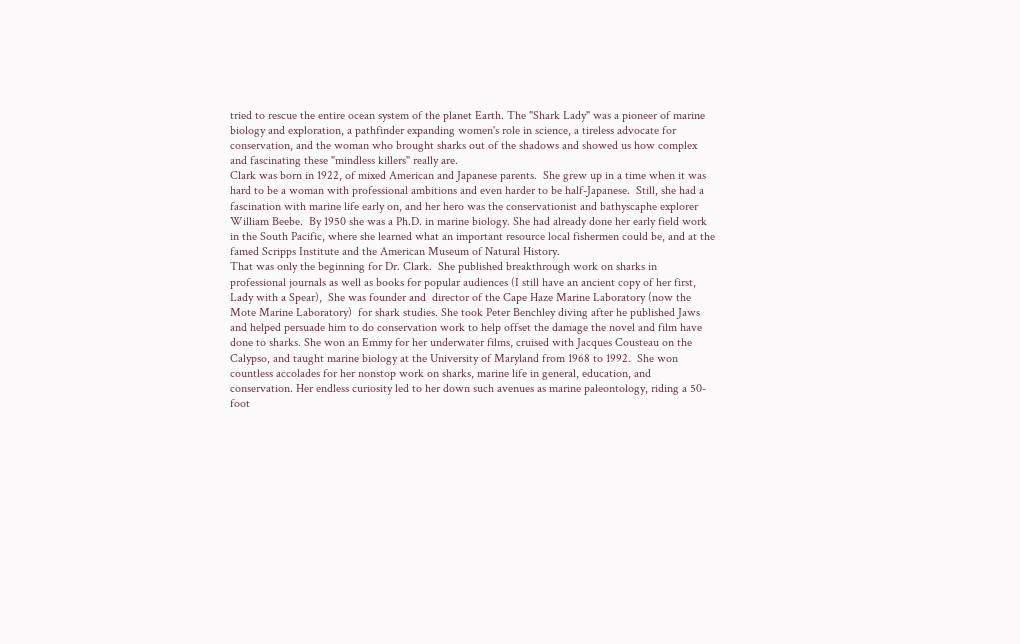tried to rescue the entire ocean system of the planet Earth. The "Shark Lady" was a pioneer of marine biology and exploration, a pathfinder expanding women's role in science, a tireless advocate for conservation, and the woman who brought sharks out of the shadows and showed us how complex and fascinating these "mindless killers" really are.
Clark was born in 1922, of mixed American and Japanese parents.  She grew up in a time when it was hard to be a woman with professional ambitions and even harder to be half-Japanese.  Still, she had a fascination with marine life early on, and her hero was the conservationist and bathyscaphe explorer William Beebe.  By 1950 she was a Ph.D. in marine biology. She had already done her early field work in the South Pacific, where she learned what an important resource local fishermen could be, and at the famed Scripps Institute and the American Museum of Natural History.
That was only the beginning for Dr. Clark.  She published breakthrough work on sharks in professional journals as well as books for popular audiences (I still have an ancient copy of her first, Lady with a Spear),  She was founder and  director of the Cape Haze Marine Laboratory (now the Mote Marine Laboratory)  for shark studies. She took Peter Benchley diving after he published Jaws and helped persuade him to do conservation work to help offset the damage the novel and film have done to sharks. She won an Emmy for her underwater films, cruised with Jacques Cousteau on the Calypso, and taught marine biology at the University of Maryland from 1968 to 1992.  She won countless accolades for her nonstop work on sharks, marine life in general, education, and conservation. Her endless curiosity led to her down such avenues as marine paleontology, riding a 50-foot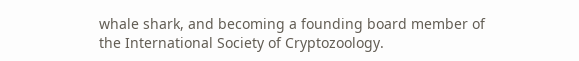whale shark, and becoming a founding board member of the International Society of Cryptozoology.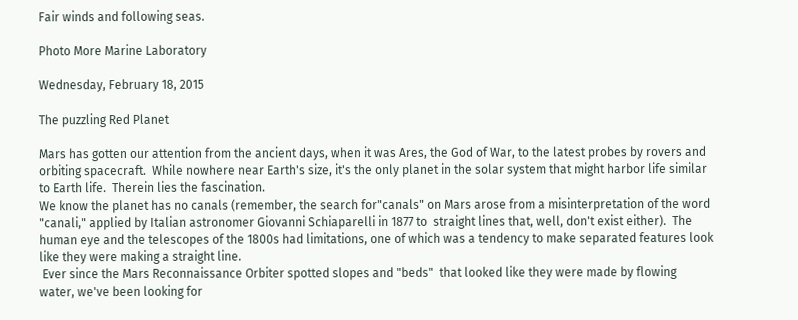Fair winds and following seas.

Photo More Marine Laboratory

Wednesday, February 18, 2015

The puzzling Red Planet

Mars has gotten our attention from the ancient days, when it was Ares, the God of War, to the latest probes by rovers and orbiting spacecraft.  While nowhere near Earth's size, it's the only planet in the solar system that might harbor life similar to Earth life.  Therein lies the fascination.
We know the planet has no canals (remember, the search for"canals" on Mars arose from a misinterpretation of the word "canali," applied by Italian astronomer Giovanni Schiaparelli in 1877 to  straight lines that, well, don't exist either).  The human eye and the telescopes of the 1800s had limitations, one of which was a tendency to make separated features look like they were making a straight line.
 Ever since the Mars Reconnaissance Orbiter spotted slopes and "beds"  that looked like they were made by flowing water, we've been looking for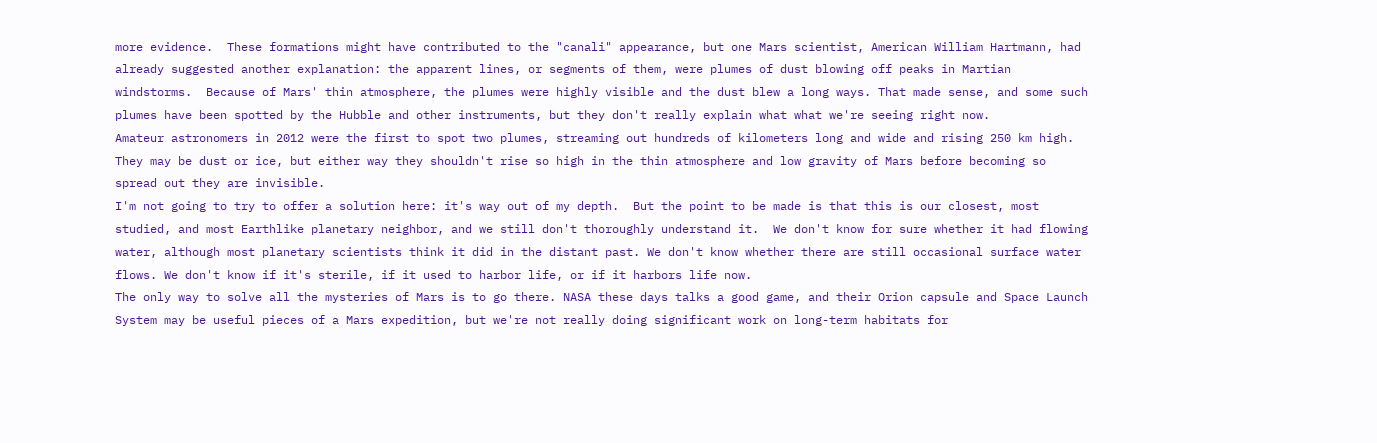more evidence.  These formations might have contributed to the "canali" appearance, but one Mars scientist, American William Hartmann, had already suggested another explanation: the apparent lines, or segments of them, were plumes of dust blowing off peaks in Martian windstorms.  Because of Mars' thin atmosphere, the plumes were highly visible and the dust blew a long ways. That made sense, and some such plumes have been spotted by the Hubble and other instruments, but they don't really explain what what we're seeing right now.
Amateur astronomers in 2012 were the first to spot two plumes, streaming out hundreds of kilometers long and wide and rising 250 km high.  They may be dust or ice, but either way they shouldn't rise so high in the thin atmosphere and low gravity of Mars before becoming so spread out they are invisible.
I'm not going to try to offer a solution here: it's way out of my depth.  But the point to be made is that this is our closest, most studied, and most Earthlike planetary neighbor, and we still don't thoroughly understand it.  We don't know for sure whether it had flowing water, although most planetary scientists think it did in the distant past. We don't know whether there are still occasional surface water flows. We don't know if it's sterile, if it used to harbor life, or if it harbors life now.
The only way to solve all the mysteries of Mars is to go there. NASA these days talks a good game, and their Orion capsule and Space Launch System may be useful pieces of a Mars expedition, but we're not really doing significant work on long-term habitats for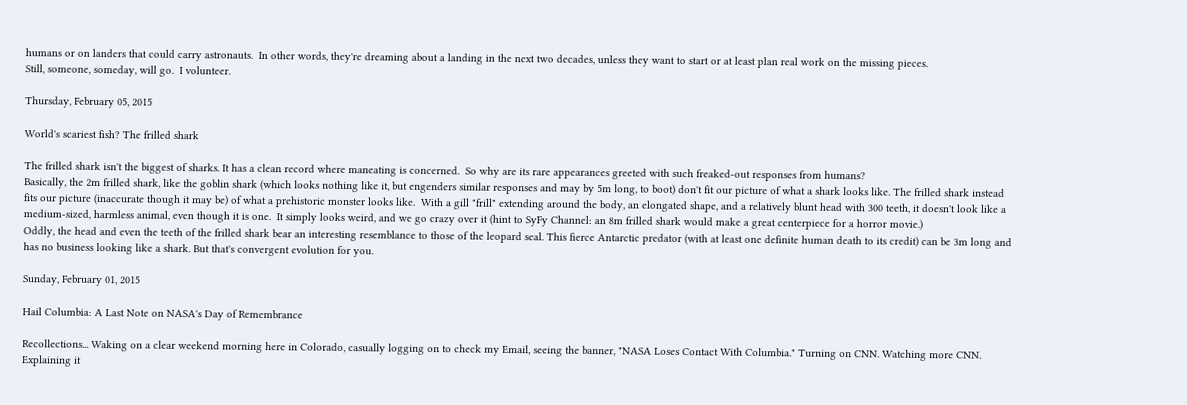humans or on landers that could carry astronauts.  In other words, they're dreaming about a landing in the next two decades, unless they want to start or at least plan real work on the missing pieces.
Still, someone, someday, will go.  I volunteer.

Thursday, February 05, 2015

World's scariest fish? The frilled shark

The frilled shark isn't the biggest of sharks. It has a clean record where maneating is concerned.  So why are its rare appearances greeted with such freaked-out responses from humans?
Basically, the 2m frilled shark, like the goblin shark (which looks nothing like it, but engenders similar responses and may by 5m long, to boot) don't fit our picture of what a shark looks like. The frilled shark instead fits our picture (inaccurate though it may be) of what a prehistoric monster looks like.  With a gill "frill" extending around the body, an elongated shape, and a relatively blunt head with 300 teeth, it doesn't look like a medium-sized, harmless animal, even though it is one.  It simply looks weird, and we go crazy over it (hint to SyFy Channel: an 8m frilled shark would make a great centerpiece for a horror movie.)
Oddly, the head and even the teeth of the frilled shark bear an interesting resemblance to those of the leopard seal. This fierce Antarctic predator (with at least one definite human death to its credit) can be 3m long and has no business looking like a shark. But that's convergent evolution for you.

Sunday, February 01, 2015

Hail Columbia: A Last Note on NASA's Day of Remembrance

Recollections... Waking on a clear weekend morning here in Colorado, casually logging on to check my Email, seeing the banner, "NASA Loses Contact With Columbia." Turning on CNN. Watching more CNN. Explaining it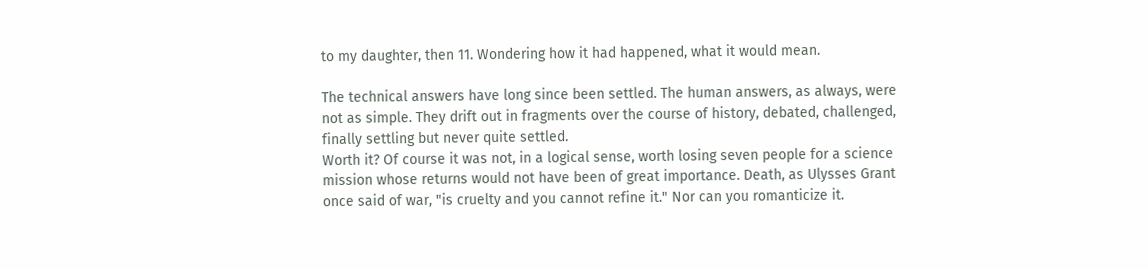to my daughter, then 11. Wondering how it had happened, what it would mean.

The technical answers have long since been settled. The human answers, as always, were not as simple. They drift out in fragments over the course of history, debated, challenged, finally settling but never quite settled.
Worth it? Of course it was not, in a logical sense, worth losing seven people for a science mission whose returns would not have been of great importance. Death, as Ulysses Grant once said of war, "is cruelty and you cannot refine it." Nor can you romanticize it.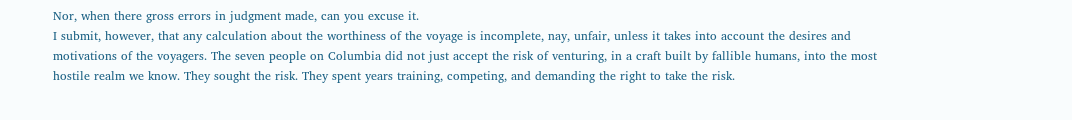Nor, when there gross errors in judgment made, can you excuse it.
I submit, however, that any calculation about the worthiness of the voyage is incomplete, nay, unfair, unless it takes into account the desires and motivations of the voyagers. The seven people on Columbia did not just accept the risk of venturing, in a craft built by fallible humans, into the most hostile realm we know. They sought the risk. They spent years training, competing, and demanding the right to take the risk.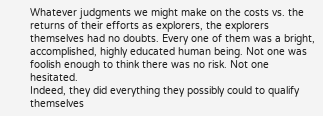Whatever judgments we might make on the costs vs. the returns of their efforts as explorers, the explorers themselves had no doubts. Every one of them was a bright, accomplished, highly educated human being. Not one was foolish enough to think there was no risk. Not one hesitated.
Indeed, they did everything they possibly could to qualify themselves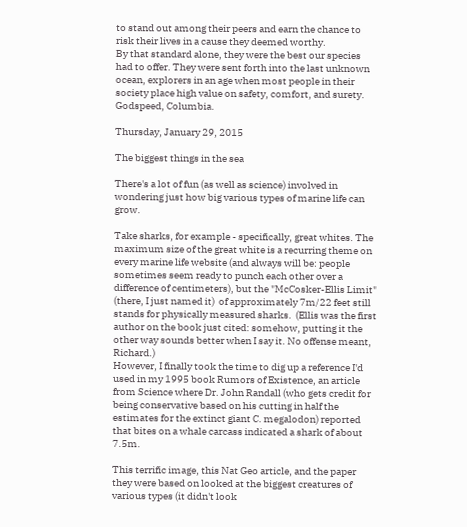to stand out among their peers and earn the chance to risk their lives in a cause they deemed worthy.
By that standard alone, they were the best our species had to offer. They were sent forth into the last unknown ocean, explorers in an age when most people in their society place high value on safety, comfort, and surety.
Godspeed, Columbia.

Thursday, January 29, 2015

The biggest things in the sea

There's a lot of fun (as well as science) involved in wondering just how big various types of marine life can grow.

Take sharks, for example - specifically, great whites. The maximum size of the great white is a recurring theme on every marine life website (and always will be: people sometimes seem ready to punch each other over a difference of centimeters), but the "McCosker-Ellis Limit" (there, I just named it)  of approximately 7m/22 feet still stands for physically measured sharks.  (Ellis was the first author on the book just cited: somehow, putting it the other way sounds better when I say it. No offense meant, Richard.)
However, I finally took the time to dig up a reference I'd used in my 1995 book Rumors of Existence, an article from Science where Dr. John Randall (who gets credit for being conservative based on his cutting in half the estimates for the extinct giant C. megalodon) reported that bites on a whale carcass indicated a shark of about 7.5m.

This terrific image, this Nat Geo article, and the paper they were based on looked at the biggest creatures of various types (it didn't look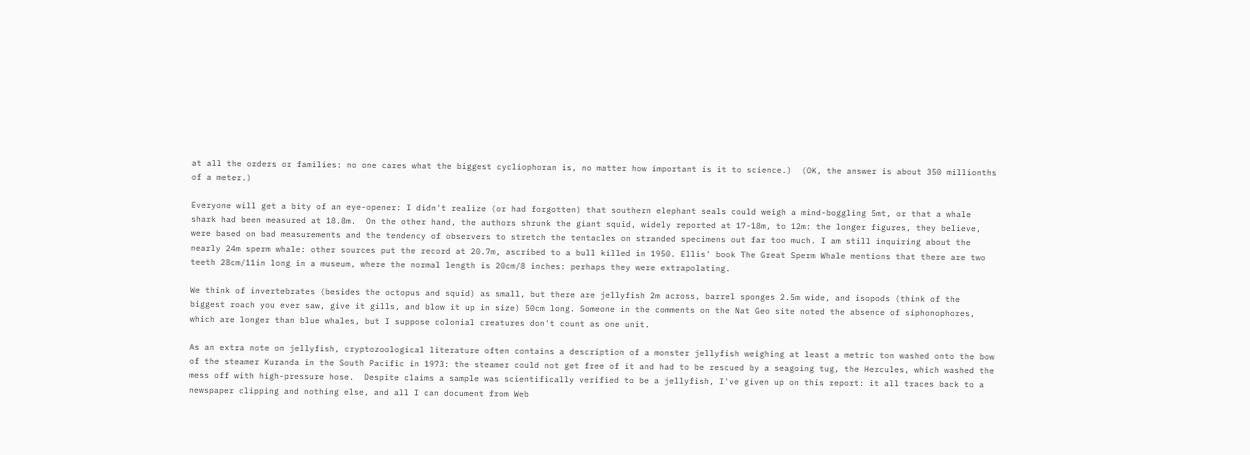at all the orders or families: no one cares what the biggest cycliophoran is, no matter how important is it to science.)  (OK, the answer is about 350 millionths of a meter.)

Everyone will get a bity of an eye-opener: I didn't realize (or had forgotten) that southern elephant seals could weigh a mind-boggling 5mt, or that a whale shark had been measured at 18.8m.  On the other hand, the authors shrunk the giant squid, widely reported at 17-18m, to 12m: the longer figures, they believe, were based on bad measurements and the tendency of observers to stretch the tentacles on stranded specimens out far too much. I am still inquiring about the nearly 24m sperm whale: other sources put the record at 20.7m, ascribed to a bull killed in 1950. Ellis' book The Great Sperm Whale mentions that there are two teeth 28cm/11in long in a museum, where the normal length is 20cm/8 inches: perhaps they were extrapolating.

We think of invertebrates (besides the octopus and squid) as small, but there are jellyfish 2m across, barrel sponges 2.5m wide, and isopods (think of the biggest roach you ever saw, give it gills, and blow it up in size) 50cm long. Someone in the comments on the Nat Geo site noted the absence of siphonophores, which are longer than blue whales, but I suppose colonial creatures don't count as one unit.

As an extra note on jellyfish, cryptozoological literature often contains a description of a monster jellyfish weighing at least a metric ton washed onto the bow of the steamer Kuranda in the South Pacific in 1973: the steamer could not get free of it and had to be rescued by a seagoing tug, the Hercules, which washed the mess off with high-pressure hose.  Despite claims a sample was scientifically verified to be a jellyfish, I've given up on this report: it all traces back to a newspaper clipping and nothing else, and all I can document from Web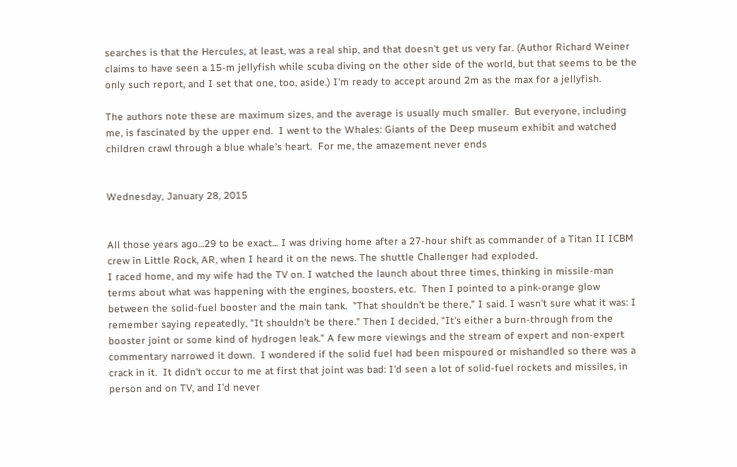searches is that the Hercules, at least, was a real ship, and that doesn't get us very far. (Author Richard Weiner claims to have seen a 15-m jellyfish while scuba diving on the other side of the world, but that seems to be the only such report, and I set that one, too, aside.) I'm ready to accept around 2m as the max for a jellyfish.

The authors note these are maximum sizes, and the average is usually much smaller.  But everyone, including me, is fascinated by the upper end.  I went to the Whales: Giants of the Deep museum exhibit and watched children crawl through a blue whale's heart.  For me, the amazement never ends


Wednesday, January 28, 2015


All those years ago...29 to be exact... I was driving home after a 27-hour shift as commander of a Titan II ICBM crew in Little Rock, AR, when I heard it on the news. The shuttle Challenger had exploded.
I raced home, and my wife had the TV on. I watched the launch about three times, thinking in missile-man terms about what was happening with the engines, boosters, etc.  Then I pointed to a pink-orange glow between the solid-fuel booster and the main tank.  "That shouldn't be there," I said. I wasn't sure what it was: I remember saying repeatedly, "It shouldn't be there." Then I decided, "It's either a burn-through from the booster joint or some kind of hydrogen leak." A few more viewings and the stream of expert and non-expert commentary narrowed it down.  I wondered if the solid fuel had been mispoured or mishandled so there was a crack in it.  It didn't occur to me at first that joint was bad: I'd seen a lot of solid-fuel rockets and missiles, in person and on TV, and I'd never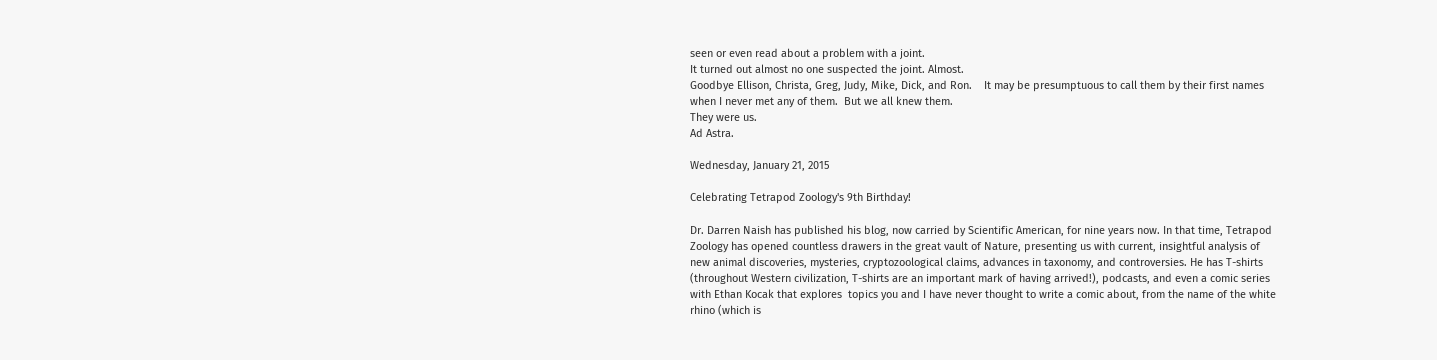seen or even read about a problem with a joint.
It turned out almost no one suspected the joint. Almost.
Goodbye Ellison, Christa, Greg, Judy, Mike, Dick, and Ron.    It may be presumptuous to call them by their first names when I never met any of them.  But we all knew them.
They were us.
Ad Astra.

Wednesday, January 21, 2015

Celebrating Tetrapod Zoology's 9th Birthday!

Dr. Darren Naish has published his blog, now carried by Scientific American, for nine years now. In that time, Tetrapod Zoology has opened countless drawers in the great vault of Nature, presenting us with current, insightful analysis of new animal discoveries, mysteries, cryptozoological claims, advances in taxonomy, and controversies. He has T-shirts (throughout Western civilization, T-shirts are an important mark of having arrived!), podcasts, and even a comic series with Ethan Kocak that explores  topics you and I have never thought to write a comic about, from the name of the white rhino (which is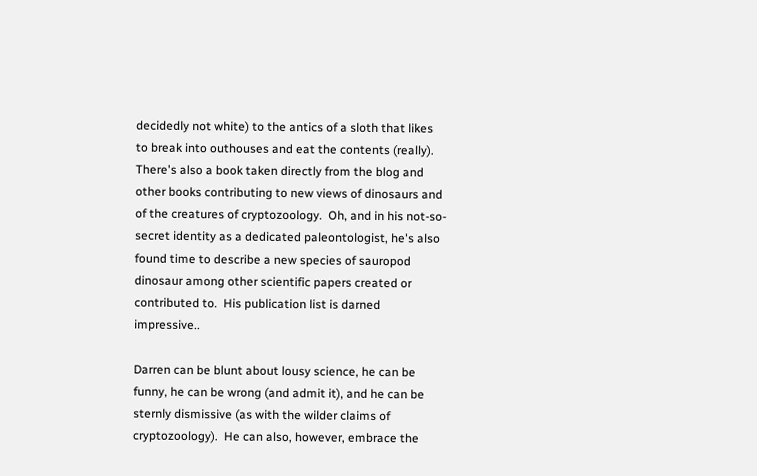decidedly not white) to the antics of a sloth that likes to break into outhouses and eat the contents (really).  There's also a book taken directly from the blog and other books contributing to new views of dinosaurs and of the creatures of cryptozoology.  Oh, and in his not-so-secret identity as a dedicated paleontologist, he's also found time to describe a new species of sauropod dinosaur among other scientific papers created or contributed to.  His publication list is darned impressive..

Darren can be blunt about lousy science, he can be funny, he can be wrong (and admit it), and he can be sternly dismissive (as with the wilder claims of cryptozoology).  He can also, however, embrace the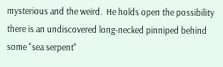mysterious and the weird.  He holds open the possibility there is an undiscovered long-necked pinniped behind some "sea serpent"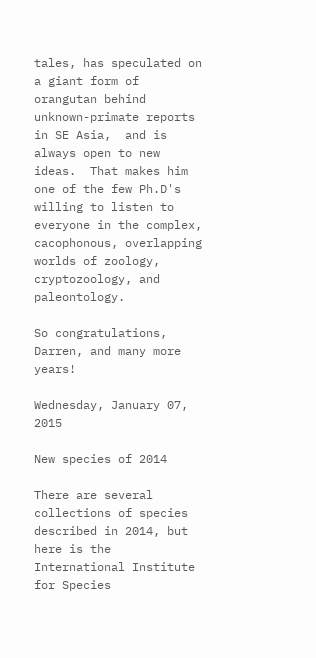tales, has speculated on a giant form of orangutan behind unknown-primate reports in SE Asia,  and is always open to new ideas.  That makes him one of the few Ph.D's willing to listen to everyone in the complex, cacophonous, overlapping worlds of zoology, cryptozoology, and paleontology.

So congratulations, Darren, and many more years!

Wednesday, January 07, 2015

New species of 2014

There are several collections of species described in 2014, but here is the International Institute for Species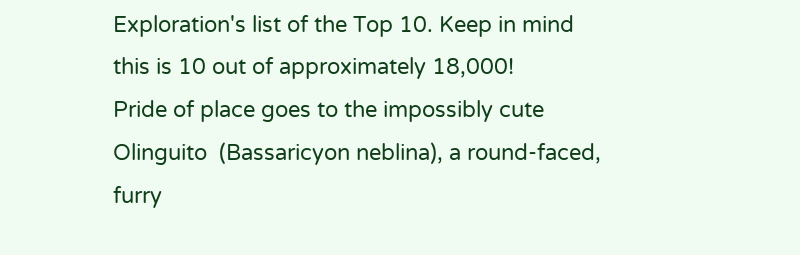Exploration's list of the Top 10. Keep in mind this is 10 out of approximately 18,000!
Pride of place goes to the impossibly cute Olinguito  (Bassaricyon neblina), a round-faced, furry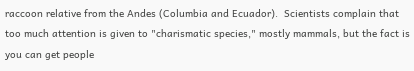raccoon relative from the Andes (Columbia and Ecuador).  Scientists complain that too much attention is given to "charismatic species," mostly mammals, but the fact is you can get people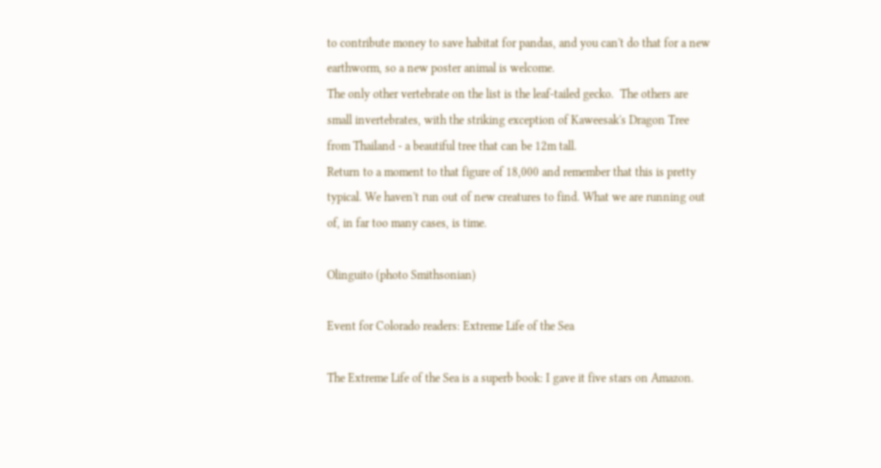to contribute money to save habitat for pandas, and you can't do that for a new earthworm, so a new poster animal is welcome.
The only other vertebrate on the list is the leaf-tailed gecko.  The others are small invertebrates, with the striking exception of Kaweesak's Dragon Tree from Thailand - a beautiful tree that can be 12m tall.
Return to a moment to that figure of 18,000 and remember that this is pretty typical. We haven't run out of new creatures to find. What we are running out of, in far too many cases, is time.

Olinguito (photo Smithsonian)

Event for Colorado readers: Extreme Life of the Sea

The Extreme Life of the Sea is a superb book: I gave it five stars on Amazon.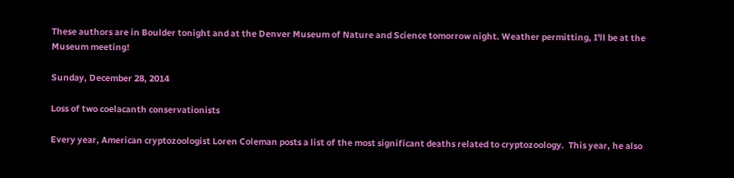These authors are in Boulder tonight and at the Denver Museum of Nature and Science tomorrow night. Weather permitting, I'll be at the Museum meeting!

Sunday, December 28, 2014

Loss of two coelacanth conservationists

Every year, American cryptozoologist Loren Coleman posts a list of the most significant deaths related to cryptozoology.  This year, he also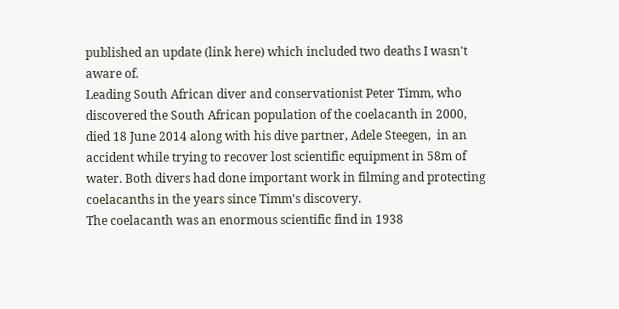published an update (link here) which included two deaths I wasn't aware of.
Leading South African diver and conservationist Peter Timm, who discovered the South African population of the coelacanth in 2000, died 18 June 2014 along with his dive partner, Adele Steegen,  in an accident while trying to recover lost scientific equipment in 58m of water. Both divers had done important work in filming and protecting coelacanths in the years since Timm's discovery.
The coelacanth was an enormous scientific find in 1938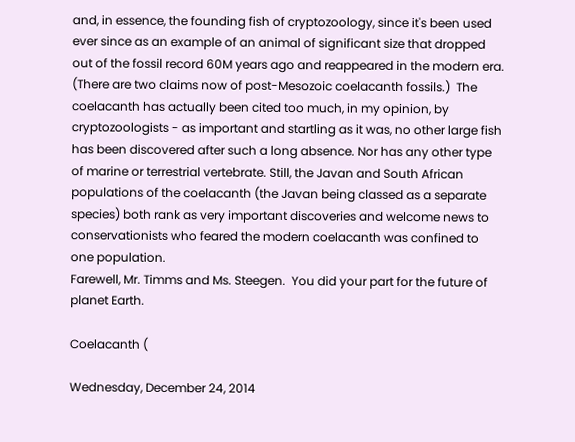and, in essence, the founding fish of cryptozoology, since it's been used ever since as an example of an animal of significant size that dropped out of the fossil record 60M years ago and reappeared in the modern era. (There are two claims now of post-Mesozoic coelacanth fossils.)  The coelacanth has actually been cited too much, in my opinion, by cryptozoologists - as important and startling as it was, no other large fish has been discovered after such a long absence. Nor has any other type of marine or terrestrial vertebrate. Still, the Javan and South African populations of the coelacanth (the Javan being classed as a separate species) both rank as very important discoveries and welcome news to conservationists who feared the modern coelacanth was confined to one population.
Farewell, Mr. Timms and Ms. Steegen.  You did your part for the future of planet Earth.

Coelacanth (

Wednesday, December 24, 2014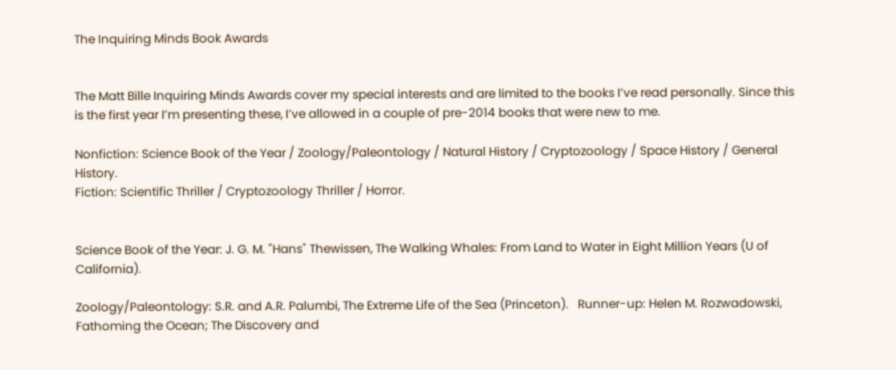The Inquiring Minds Book Awards


The Matt Bille Inquiring Minds Awards cover my special interests and are limited to the books I’ve read personally. Since this is the first year I’m presenting these, I’ve allowed in a couple of pre-2014 books that were new to me.

Nonfiction: Science Book of the Year / Zoology/Paleontology / Natural History / Cryptozoology / Space History / General History.
Fiction: Scientific Thriller / Cryptozoology Thriller / Horror.


Science Book of the Year: J. G. M. "Hans" Thewissen, The Walking Whales: From Land to Water in Eight Million Years (U of California).

Zoology/Paleontology: S.R. and A.R. Palumbi, The Extreme Life of the Sea (Princeton).   Runner-up: Helen M. Rozwadowski, Fathoming the Ocean; The Discovery and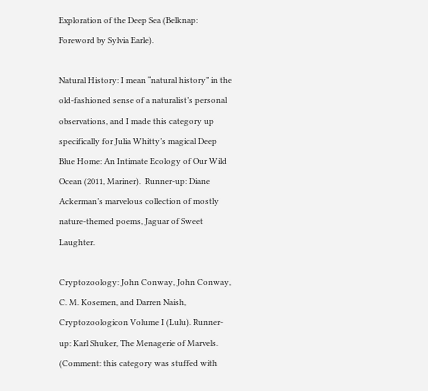Exploration of the Deep Sea (Belknap: Foreword by Sylvia Earle).

Natural History: I mean “natural history” in the old-fashioned sense of a naturalist’s personal observations, and I made this category up specifically for Julia Whitty’s magical Deep Blue Home: An Intimate Ecology of Our Wild Ocean (2011, Mariner).  Runner-up: Diane Ackerman’s marvelous collection of mostly nature-themed poems, Jaguar of Sweet Laughter.

Cryptozoology: John Conway, John Conway, C. M. Kosemen, and Darren Naish, Cryptozoologicon Volume I (Lulu). Runner-up: Karl Shuker, The Menagerie of Marvels.
(Comment: this category was stuffed with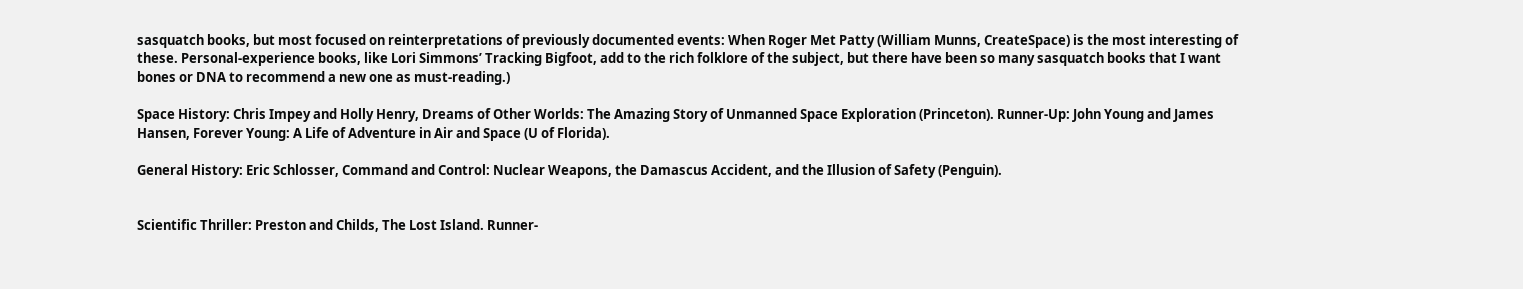sasquatch books, but most focused on reinterpretations of previously documented events: When Roger Met Patty (William Munns, CreateSpace) is the most interesting of these. Personal-experience books, like Lori Simmons’ Tracking Bigfoot, add to the rich folklore of the subject, but there have been so many sasquatch books that I want bones or DNA to recommend a new one as must-reading.)

Space History: Chris Impey and Holly Henry, Dreams of Other Worlds: The Amazing Story of Unmanned Space Exploration (Princeton). Runner-Up: John Young and James Hansen, Forever Young: A Life of Adventure in Air and Space (U of Florida).

General History: Eric Schlosser, Command and Control: Nuclear Weapons, the Damascus Accident, and the Illusion of Safety (Penguin).


Scientific Thriller: Preston and Childs, The Lost Island. Runner-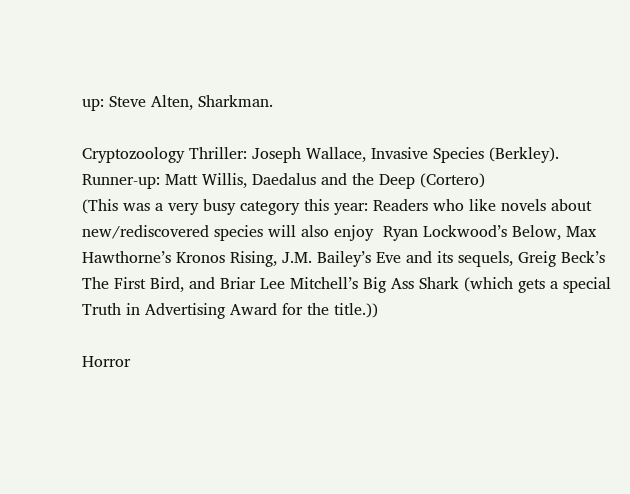up: Steve Alten, Sharkman.

Cryptozoology Thriller: Joseph Wallace, Invasive Species (Berkley). Runner-up: Matt Willis, Daedalus and the Deep (Cortero)
(This was a very busy category this year: Readers who like novels about new/rediscovered species will also enjoy  Ryan Lockwood’s Below, Max Hawthorne’s Kronos Rising, J.M. Bailey’s Eve and its sequels, Greig Beck’s The First Bird, and Briar Lee Mitchell’s Big Ass Shark (which gets a special Truth in Advertising Award for the title.))

Horror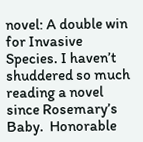novel: A double win for Invasive Species. I haven’t shuddered so much reading a novel since Rosemary’s Baby.  Honorable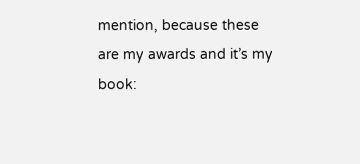mention, because these are my awards and it’s my book: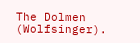The Dolmen (Wolfsinger).